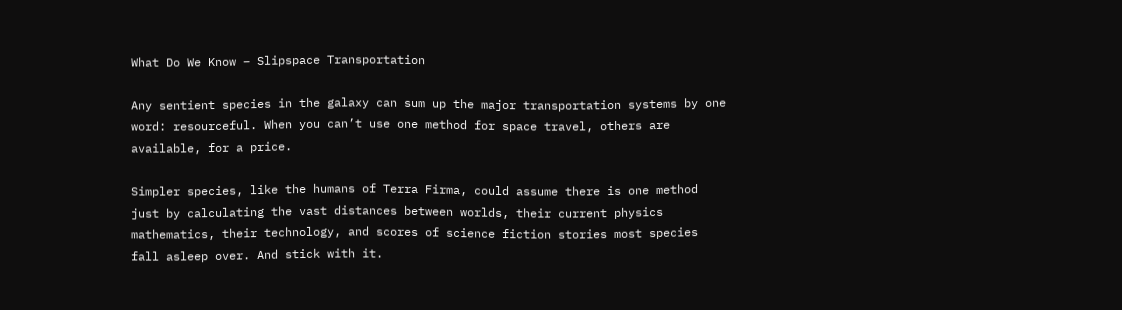What Do We Know – Slipspace Transportation

Any sentient species in the galaxy can sum up the major transportation systems by one word: resourceful. When you can’t use one method for space travel, others are available, for a price.

Simpler species, like the humans of Terra Firma, could assume there is one method just by calculating the vast distances between worlds, their current physics mathematics, their technology, and scores of science fiction stories most species fall asleep over. And stick with it.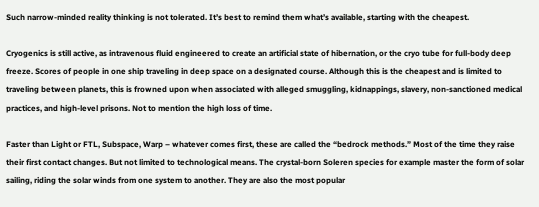Such narrow-minded reality thinking is not tolerated. It’s best to remind them what’s available, starting with the cheapest.

Cryogenics is still active, as intravenous fluid engineered to create an artificial state of hibernation, or the cryo tube for full-body deep freeze. Scores of people in one ship traveling in deep space on a designated course. Although this is the cheapest and is limited to traveling between planets, this is frowned upon when associated with alleged smuggling, kidnappings, slavery, non-sanctioned medical practices, and high-level prisons. Not to mention the high loss of time.

Faster than Light or FTL, Subspace, Warp – whatever comes first, these are called the “bedrock methods.” Most of the time they raise their first contact changes. But not limited to technological means. The crystal-born Soleren species for example master the form of solar sailing, riding the solar winds from one system to another. They are also the most popular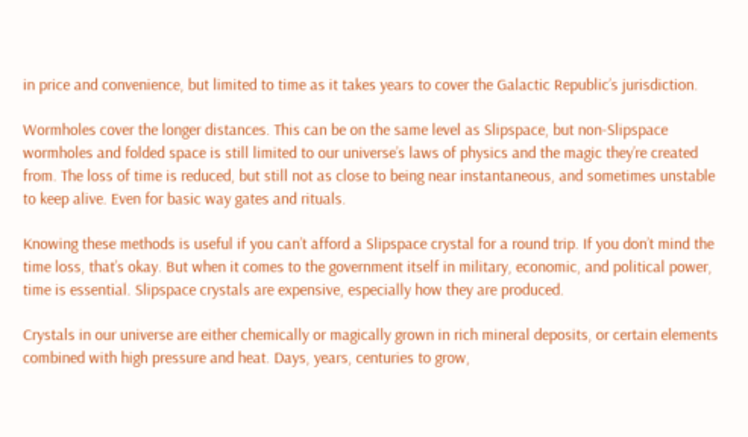in price and convenience, but limited to time as it takes years to cover the Galactic Republic’s jurisdiction.

Wormholes cover the longer distances. This can be on the same level as Slipspace, but non-Slipspace wormholes and folded space is still limited to our universe’s laws of physics and the magic they’re created from. The loss of time is reduced, but still not as close to being near instantaneous, and sometimes unstable to keep alive. Even for basic way gates and rituals.

Knowing these methods is useful if you can’t afford a Slipspace crystal for a round trip. If you don’t mind the time loss, that’s okay. But when it comes to the government itself in military, economic, and political power, time is essential. Slipspace crystals are expensive, especially how they are produced.

Crystals in our universe are either chemically or magically grown in rich mineral deposits, or certain elements combined with high pressure and heat. Days, years, centuries to grow,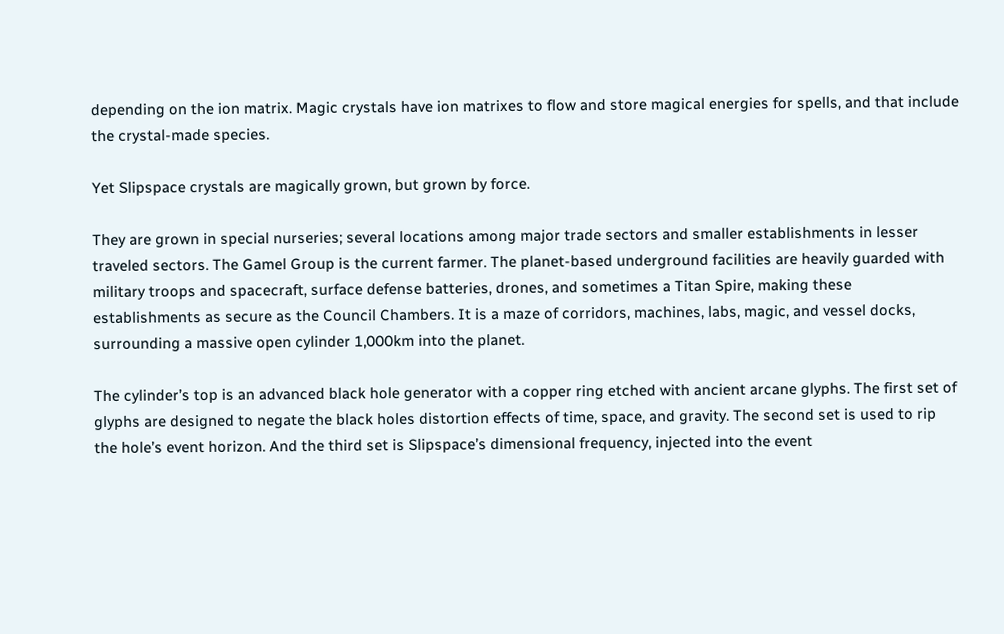depending on the ion matrix. Magic crystals have ion matrixes to flow and store magical energies for spells, and that include the crystal-made species.

Yet Slipspace crystals are magically grown, but grown by force.

They are grown in special nurseries; several locations among major trade sectors and smaller establishments in lesser traveled sectors. The Gamel Group is the current farmer. The planet-based underground facilities are heavily guarded with military troops and spacecraft, surface defense batteries, drones, and sometimes a Titan Spire, making these establishments as secure as the Council Chambers. It is a maze of corridors, machines, labs, magic, and vessel docks, surrounding a massive open cylinder 1,000km into the planet.

The cylinder’s top is an advanced black hole generator with a copper ring etched with ancient arcane glyphs. The first set of glyphs are designed to negate the black holes distortion effects of time, space, and gravity. The second set is used to rip the hole’s event horizon. And the third set is Slipspace’s dimensional frequency, injected into the event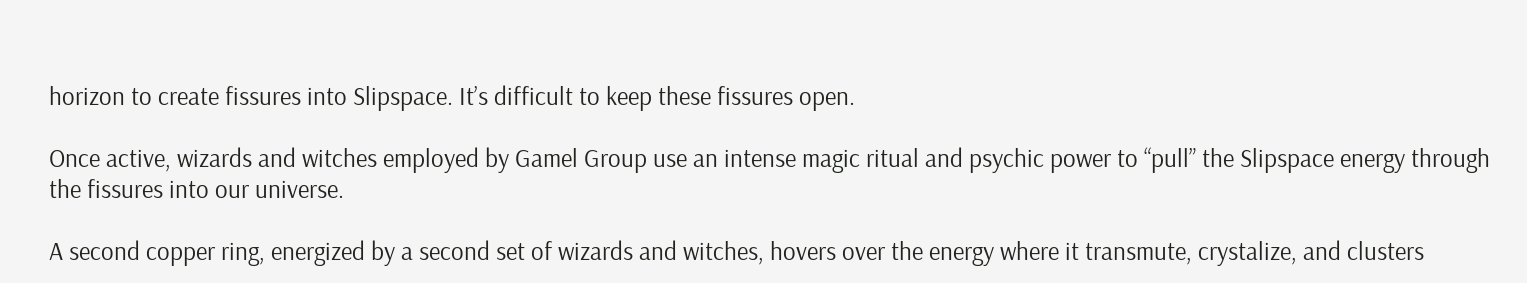horizon to create fissures into Slipspace. It’s difficult to keep these fissures open.

Once active, wizards and witches employed by Gamel Group use an intense magic ritual and psychic power to “pull” the Slipspace energy through the fissures into our universe.

A second copper ring, energized by a second set of wizards and witches, hovers over the energy where it transmute, crystalize, and clusters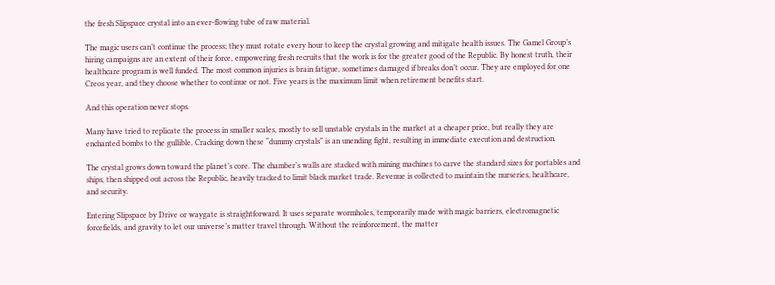the fresh Slipspace crystal into an ever-flowing tube of raw material.

The magic users can’t continue the process; they must rotate every hour to keep the crystal growing and mitigate health issues. The Gamel Group’s hiring campaigns are an extent of their force, empowering fresh recruits that the work is for the greater good of the Republic. By honest truth, their healthcare program is well funded. The most common injuries is brain fatigue, sometimes damaged if breaks don’t occur. They are employed for one Creos year, and they choose whether to continue or not. Five years is the maximum limit when retirement benefits start.

And this operation never stops.

Many have tried to replicate the process in smaller scales, mostly to sell unstable crystals in the market at a cheaper price, but really they are enchanted bombs to the gullible. Cracking down these “dummy crystals” is an unending fight, resulting in immediate execution and destruction.

The crystal grows down toward the planet’s core. The chamber’s walls are stacked with mining machines to carve the standard sizes for portables and ships, then shipped out across the Republic, heavily tracked to limit black market trade. Revenue is collected to maintain the nurseries, healthcare, and security.

Entering Slipspace by Drive or waygate is straightforward. It uses separate wormholes, temporarily made with magic barriers, electromagnetic forcefields, and gravity to let our universe’s matter travel through. Without the reinforcement, the matter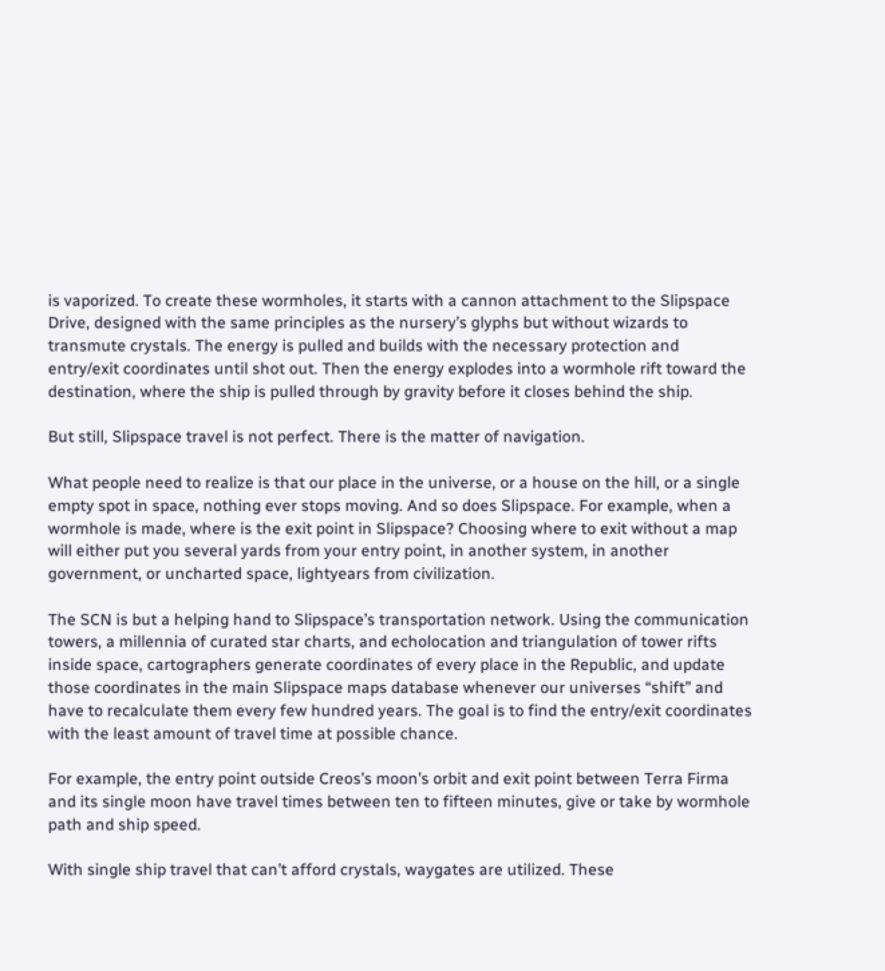is vaporized. To create these wormholes, it starts with a cannon attachment to the Slipspace Drive, designed with the same principles as the nursery’s glyphs but without wizards to transmute crystals. The energy is pulled and builds with the necessary protection and entry/exit coordinates until shot out. Then the energy explodes into a wormhole rift toward the destination, where the ship is pulled through by gravity before it closes behind the ship.

But still, Slipspace travel is not perfect. There is the matter of navigation.

What people need to realize is that our place in the universe, or a house on the hill, or a single empty spot in space, nothing ever stops moving. And so does Slipspace. For example, when a wormhole is made, where is the exit point in Slipspace? Choosing where to exit without a map will either put you several yards from your entry point, in another system, in another government, or uncharted space, lightyears from civilization.

The SCN is but a helping hand to Slipspace’s transportation network. Using the communication towers, a millennia of curated star charts, and echolocation and triangulation of tower rifts inside space, cartographers generate coordinates of every place in the Republic, and update those coordinates in the main Slipspace maps database whenever our universes “shift” and have to recalculate them every few hundred years. The goal is to find the entry/exit coordinates with the least amount of travel time at possible chance.

For example, the entry point outside Creos’s moon’s orbit and exit point between Terra Firma and its single moon have travel times between ten to fifteen minutes, give or take by wormhole path and ship speed.

With single ship travel that can’t afford crystals, waygates are utilized. These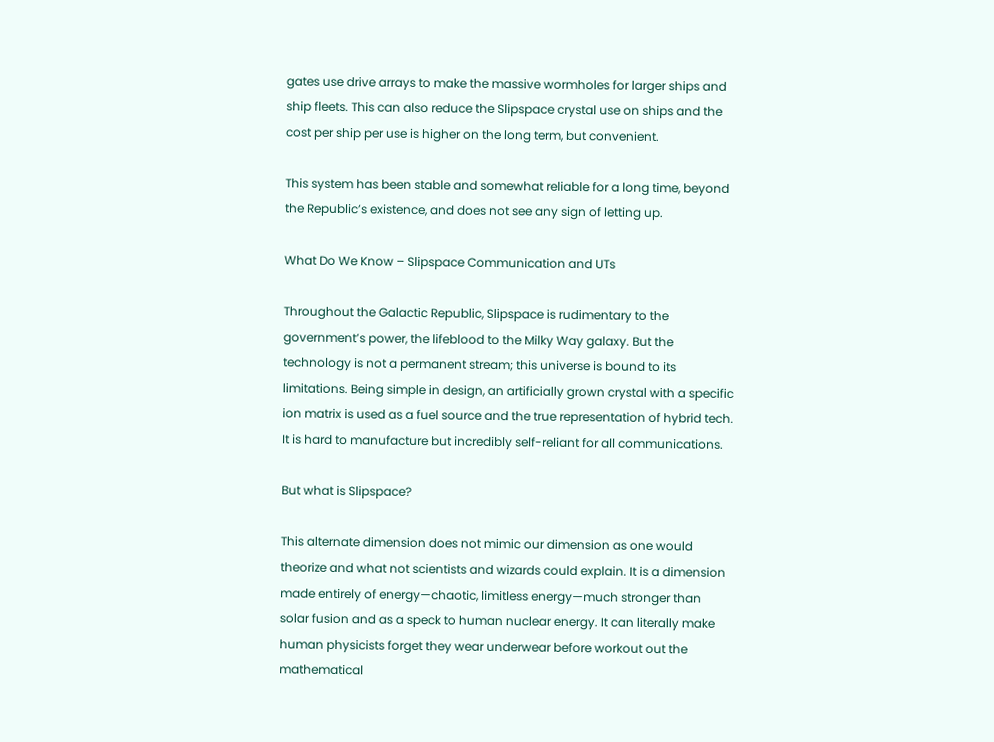gates use drive arrays to make the massive wormholes for larger ships and ship fleets. This can also reduce the Slipspace crystal use on ships and the cost per ship per use is higher on the long term, but convenient.

This system has been stable and somewhat reliable for a long time, beyond the Republic’s existence, and does not see any sign of letting up.

What Do We Know – Slipspace Communication and UTs

Throughout the Galactic Republic, Slipspace is rudimentary to the government’s power, the lifeblood to the Milky Way galaxy. But the technology is not a permanent stream; this universe is bound to its limitations. Being simple in design, an artificially grown crystal with a specific ion matrix is used as a fuel source and the true representation of hybrid tech. It is hard to manufacture but incredibly self-reliant for all communications.

But what is Slipspace?

This alternate dimension does not mimic our dimension as one would theorize and what not scientists and wizards could explain. It is a dimension made entirely of energy—chaotic, limitless energy—much stronger than solar fusion and as a speck to human nuclear energy. It can literally make human physicists forget they wear underwear before workout out the mathematical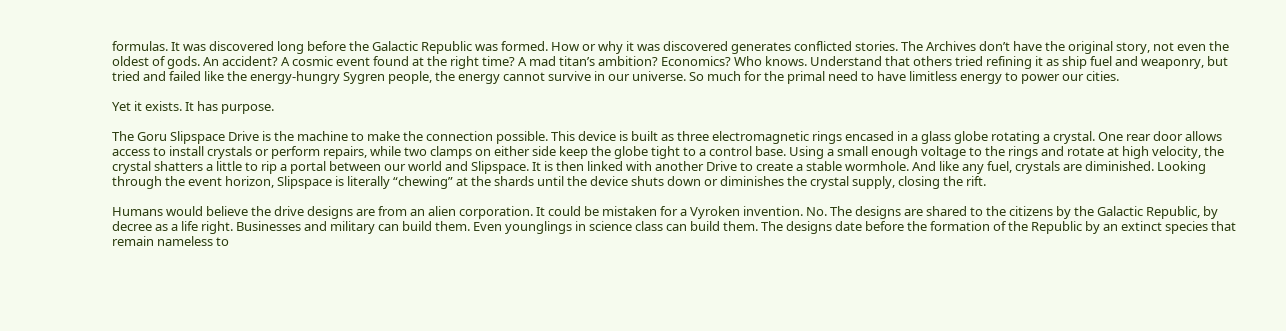formulas. It was discovered long before the Galactic Republic was formed. How or why it was discovered generates conflicted stories. The Archives don’t have the original story, not even the oldest of gods. An accident? A cosmic event found at the right time? A mad titan’s ambition? Economics? Who knows. Understand that others tried refining it as ship fuel and weaponry, but tried and failed like the energy-hungry Sygren people, the energy cannot survive in our universe. So much for the primal need to have limitless energy to power our cities.

Yet it exists. It has purpose.

The Goru Slipspace Drive is the machine to make the connection possible. This device is built as three electromagnetic rings encased in a glass globe rotating a crystal. One rear door allows access to install crystals or perform repairs, while two clamps on either side keep the globe tight to a control base. Using a small enough voltage to the rings and rotate at high velocity, the crystal shatters a little to rip a portal between our world and Slipspace. It is then linked with another Drive to create a stable wormhole. And like any fuel, crystals are diminished. Looking through the event horizon, Slipspace is literally “chewing” at the shards until the device shuts down or diminishes the crystal supply, closing the rift.

Humans would believe the drive designs are from an alien corporation. It could be mistaken for a Vyroken invention. No. The designs are shared to the citizens by the Galactic Republic, by decree as a life right. Businesses and military can build them. Even younglings in science class can build them. The designs date before the formation of the Republic by an extinct species that remain nameless to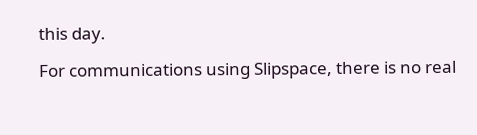this day.

For communications using Slipspace, there is no real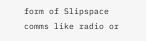form of Slipspace comms like radio or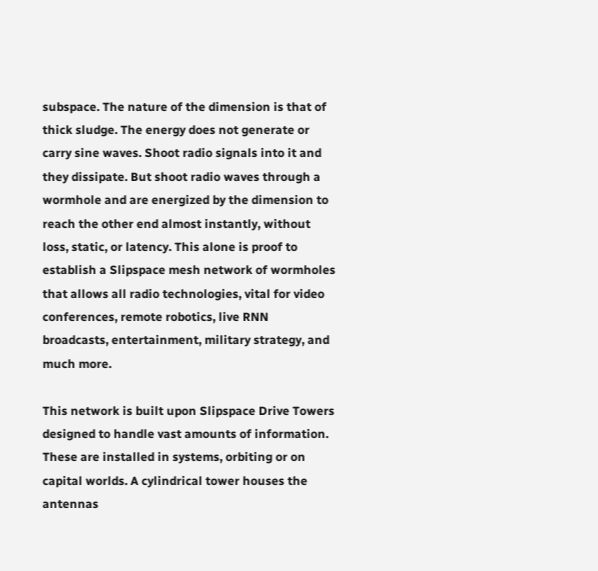subspace. The nature of the dimension is that of thick sludge. The energy does not generate or carry sine waves. Shoot radio signals into it and they dissipate. But shoot radio waves through a wormhole and are energized by the dimension to reach the other end almost instantly, without loss, static, or latency. This alone is proof to establish a Slipspace mesh network of wormholes that allows all radio technologies, vital for video conferences, remote robotics, live RNN broadcasts, entertainment, military strategy, and much more.

This network is built upon Slipspace Drive Towers designed to handle vast amounts of information. These are installed in systems, orbiting or on capital worlds. A cylindrical tower houses the antennas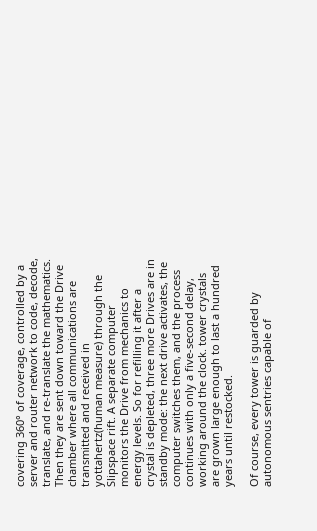covering 360° of coverage, controlled by a server and router network to code, decode, translate, and re-translate the mathematics. Then they are sent down toward the Drive chamber where all communications are transmitted and received in yottahertz(human measure) through the Slipspace rift. A separate computer monitors the Drive from mechanics to energy levels. So for refilling it after a crystal is depleted, three more Drives are in standby mode: the next drive activates, the computer switches them, and the process continues with only a five-second delay, working around the clock. tower crystals are grown large enough to last a hundred years until restocked.

Of course, every tower is guarded by autonomous sentries capable of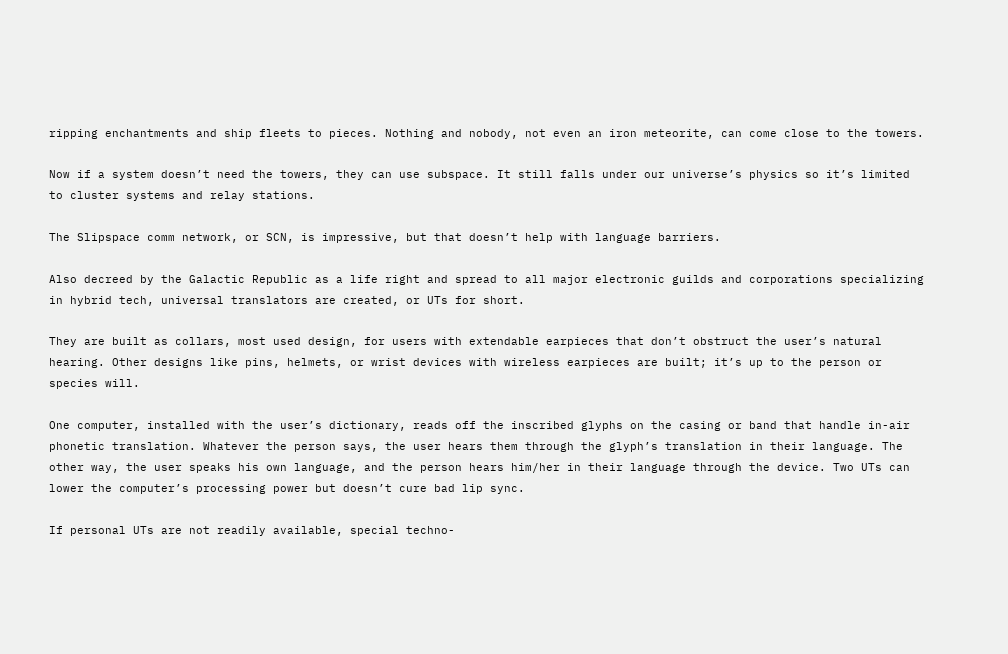ripping enchantments and ship fleets to pieces. Nothing and nobody, not even an iron meteorite, can come close to the towers.

Now if a system doesn’t need the towers, they can use subspace. It still falls under our universe’s physics so it’s limited to cluster systems and relay stations.

The Slipspace comm network, or SCN, is impressive, but that doesn’t help with language barriers.

Also decreed by the Galactic Republic as a life right and spread to all major electronic guilds and corporations specializing in hybrid tech, universal translators are created, or UTs for short.

They are built as collars, most used design, for users with extendable earpieces that don’t obstruct the user’s natural hearing. Other designs like pins, helmets, or wrist devices with wireless earpieces are built; it’s up to the person or species will.

One computer, installed with the user’s dictionary, reads off the inscribed glyphs on the casing or band that handle in-air phonetic translation. Whatever the person says, the user hears them through the glyph’s translation in their language. The other way, the user speaks his own language, and the person hears him/her in their language through the device. Two UTs can lower the computer’s processing power but doesn’t cure bad lip sync.

If personal UTs are not readily available, special techno-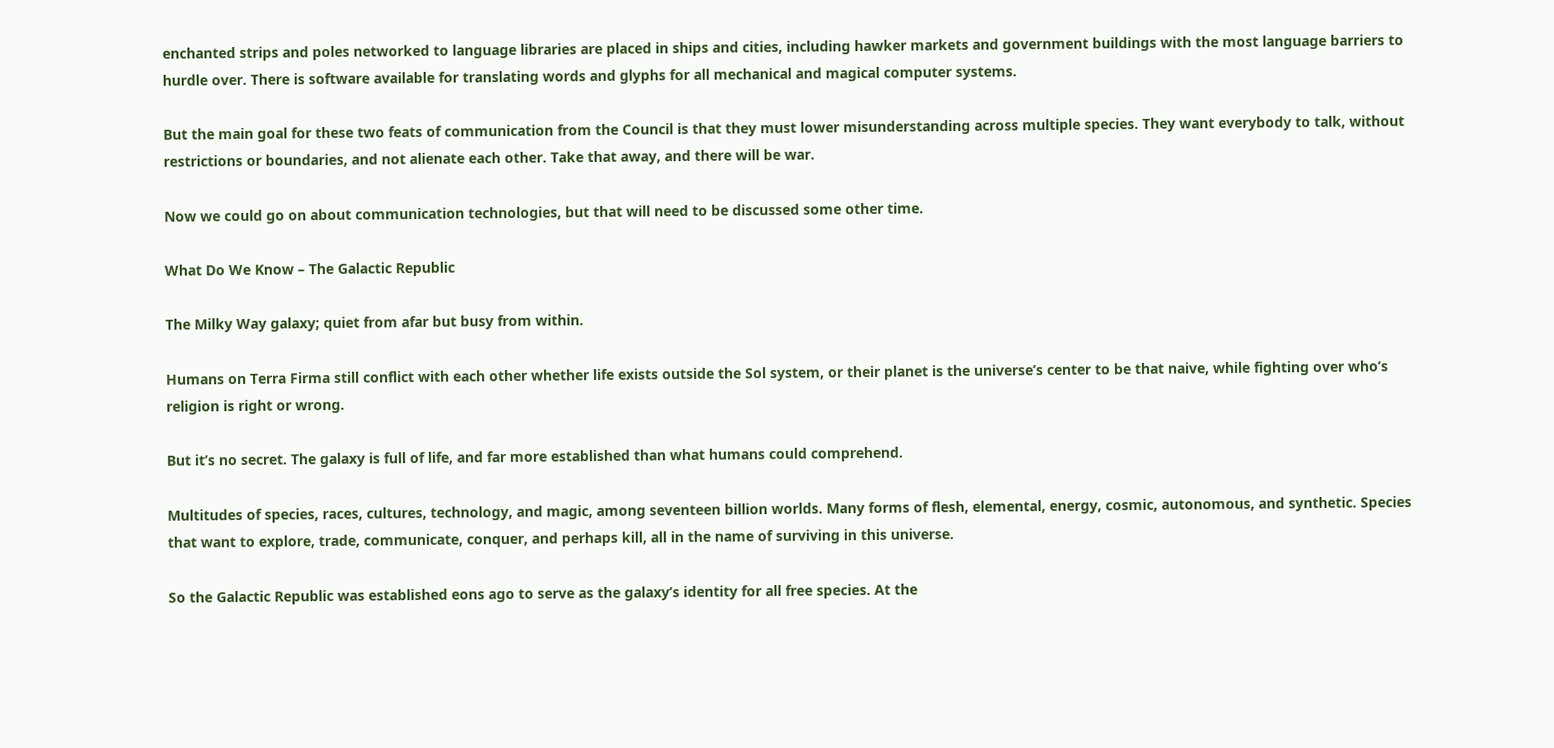enchanted strips and poles networked to language libraries are placed in ships and cities, including hawker markets and government buildings with the most language barriers to hurdle over. There is software available for translating words and glyphs for all mechanical and magical computer systems.

But the main goal for these two feats of communication from the Council is that they must lower misunderstanding across multiple species. They want everybody to talk, without restrictions or boundaries, and not alienate each other. Take that away, and there will be war.

Now we could go on about communication technologies, but that will need to be discussed some other time.

What Do We Know – The Galactic Republic

The Milky Way galaxy; quiet from afar but busy from within.

Humans on Terra Firma still conflict with each other whether life exists outside the Sol system, or their planet is the universe’s center to be that naive, while fighting over who’s religion is right or wrong.

But it’s no secret. The galaxy is full of life, and far more established than what humans could comprehend.

Multitudes of species, races, cultures, technology, and magic, among seventeen billion worlds. Many forms of flesh, elemental, energy, cosmic, autonomous, and synthetic. Species that want to explore, trade, communicate, conquer, and perhaps kill, all in the name of surviving in this universe.

So the Galactic Republic was established eons ago to serve as the galaxy’s identity for all free species. At the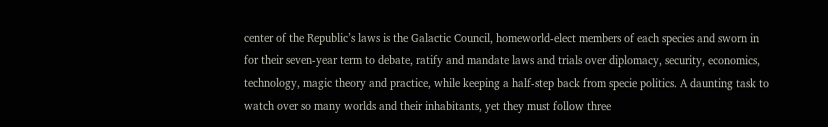center of the Republic’s laws is the Galactic Council, homeworld-elect members of each species and sworn in for their seven-year term to debate, ratify and mandate laws and trials over diplomacy, security, economics, technology, magic theory and practice, while keeping a half-step back from specie politics. A daunting task to watch over so many worlds and their inhabitants, yet they must follow three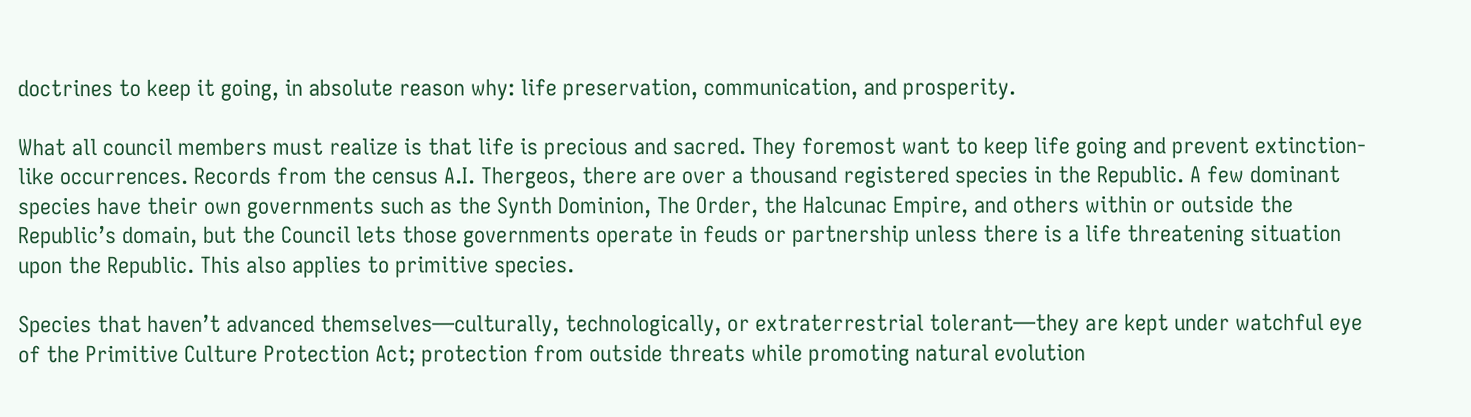doctrines to keep it going, in absolute reason why: life preservation, communication, and prosperity.

What all council members must realize is that life is precious and sacred. They foremost want to keep life going and prevent extinction-like occurrences. Records from the census A.I. Thergeos, there are over a thousand registered species in the Republic. A few dominant species have their own governments such as the Synth Dominion, The Order, the Halcunac Empire, and others within or outside the Republic’s domain, but the Council lets those governments operate in feuds or partnership unless there is a life threatening situation upon the Republic. This also applies to primitive species.

Species that haven’t advanced themselves—culturally, technologically, or extraterrestrial tolerant—they are kept under watchful eye of the Primitive Culture Protection Act; protection from outside threats while promoting natural evolution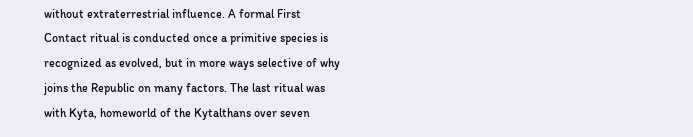without extraterrestrial influence. A formal First Contact ritual is conducted once a primitive species is recognized as evolved, but in more ways selective of why joins the Republic on many factors. The last ritual was with Kyta, homeworld of the Kytalthans over seven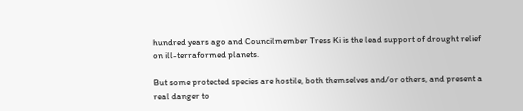hundred years ago and Councilmember Tress Ki is the lead support of drought relief on ill-terraformed planets.

But some protected species are hostile, both themselves and/or others, and present a real danger to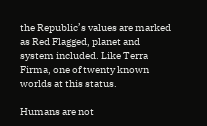the Republic’s values are marked as Red Flagged, planet and system included. Like Terra Firma, one of twenty known worlds at this status.

Humans are not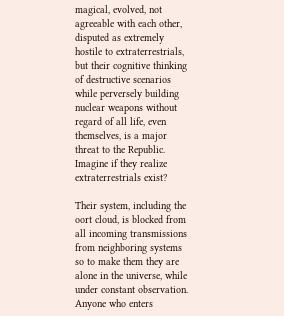magical, evolved, not agreeable with each other, disputed as extremely hostile to extraterrestrials, but their cognitive thinking of destructive scenarios while perversely building nuclear weapons without regard of all life, even themselves, is a major threat to the Republic. Imagine if they realize extraterrestrials exist?

Their system, including the oort cloud, is blocked from all incoming transmissions from neighboring systems so to make them they are alone in the universe, while under constant observation. Anyone who enters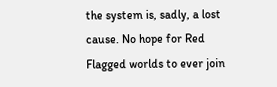the system is, sadly, a lost cause. No hope for Red Flagged worlds to ever join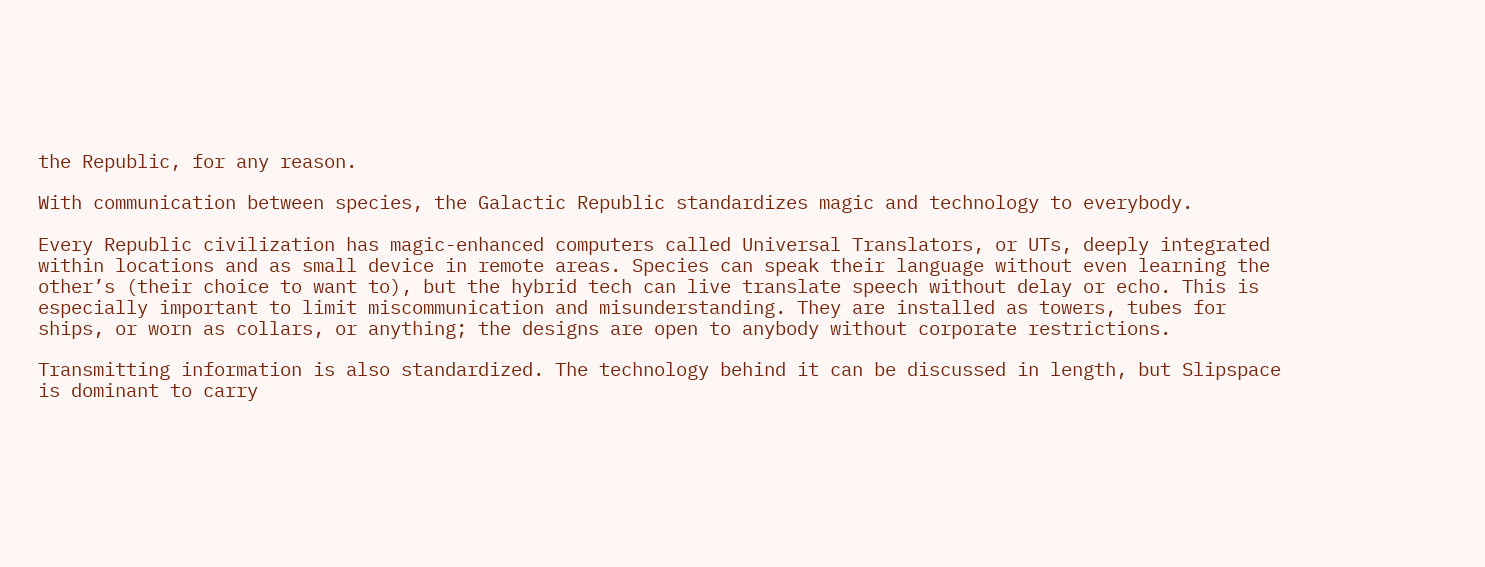the Republic, for any reason.

With communication between species, the Galactic Republic standardizes magic and technology to everybody.

Every Republic civilization has magic-enhanced computers called Universal Translators, or UTs, deeply integrated within locations and as small device in remote areas. Species can speak their language without even learning the other’s (their choice to want to), but the hybrid tech can live translate speech without delay or echo. This is especially important to limit miscommunication and misunderstanding. They are installed as towers, tubes for ships, or worn as collars, or anything; the designs are open to anybody without corporate restrictions.

Transmitting information is also standardized. The technology behind it can be discussed in length, but Slipspace is dominant to carry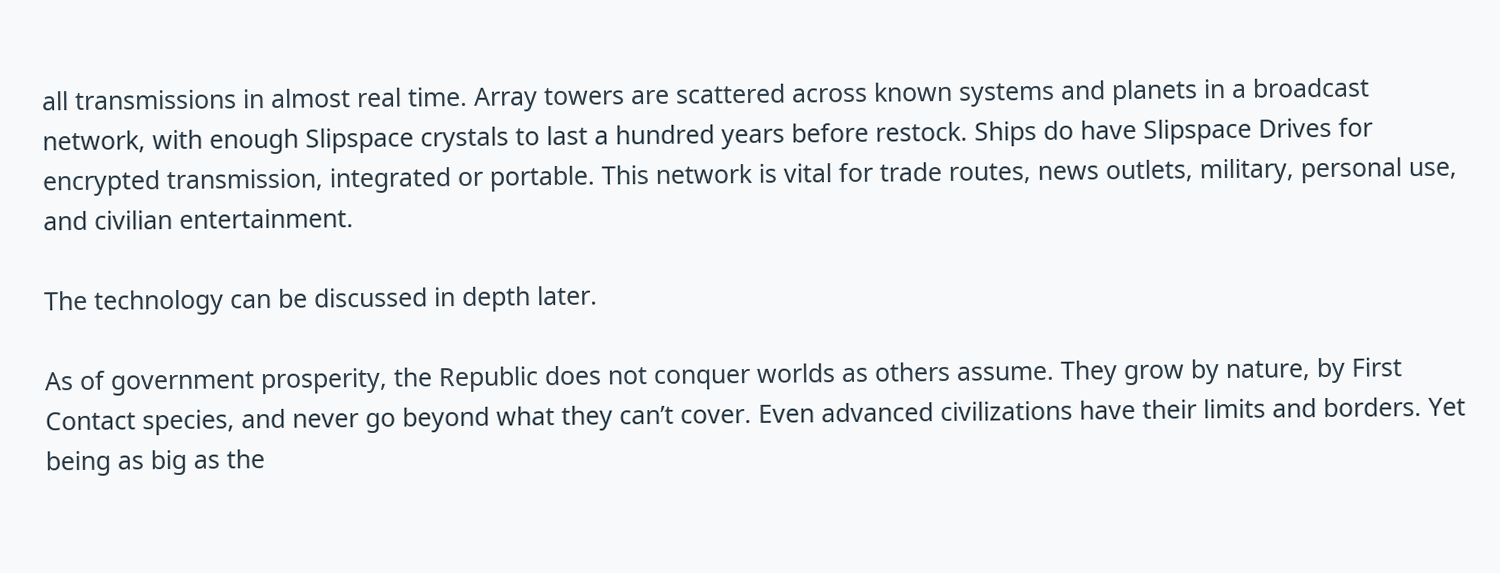all transmissions in almost real time. Array towers are scattered across known systems and planets in a broadcast network, with enough Slipspace crystals to last a hundred years before restock. Ships do have Slipspace Drives for encrypted transmission, integrated or portable. This network is vital for trade routes, news outlets, military, personal use, and civilian entertainment.

The technology can be discussed in depth later.

As of government prosperity, the Republic does not conquer worlds as others assume. They grow by nature, by First Contact species, and never go beyond what they can’t cover. Even advanced civilizations have their limits and borders. Yet being as big as the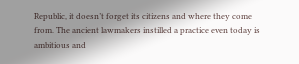Republic, it doesn’t forget its citizens and where they come from. The ancient lawmakers instilled a practice even today is ambitious and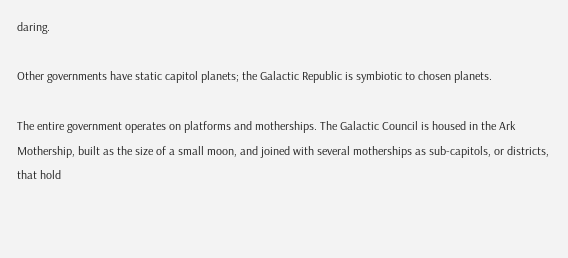daring.

Other governments have static capitol planets; the Galactic Republic is symbiotic to chosen planets.

The entire government operates on platforms and motherships. The Galactic Council is housed in the Ark Mothership, built as the size of a small moon, and joined with several motherships as sub-capitols, or districts, that hold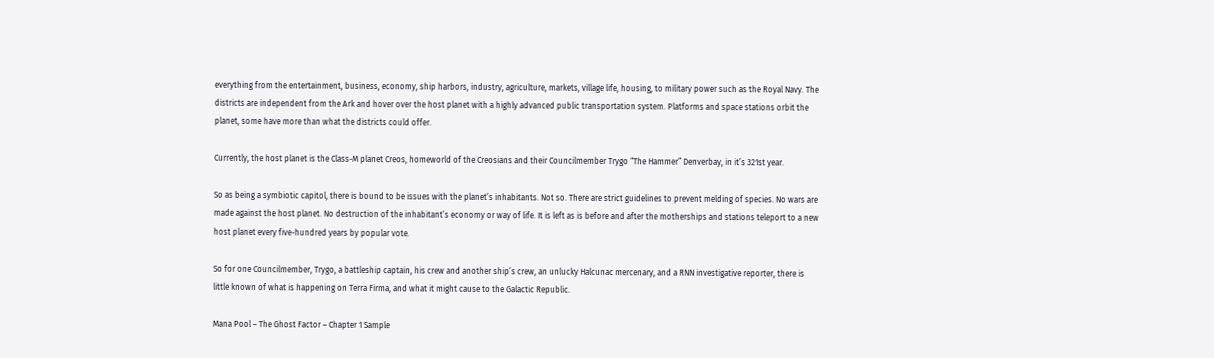everything from the entertainment, business, economy, ship harbors, industry, agriculture, markets, village life, housing, to military power such as the Royal Navy. The districts are independent from the Ark and hover over the host planet with a highly advanced public transportation system. Platforms and space stations orbit the planet, some have more than what the districts could offer.

Currently, the host planet is the Class-M planet Creos, homeworld of the Creosians and their Councilmember Trygo “The Hammer” Denverbay, in it’s 321st year.

So as being a symbiotic capitol, there is bound to be issues with the planet’s inhabitants. Not so. There are strict guidelines to prevent melding of species. No wars are made against the host planet. No destruction of the inhabitant’s economy or way of life. It is left as is before and after the motherships and stations teleport to a new host planet every five-hundred years by popular vote.

So for one Councilmember, Trygo, a battleship captain, his crew and another ship’s crew, an unlucky Halcunac mercenary, and a RNN investigative reporter, there is little known of what is happening on Terra Firma, and what it might cause to the Galactic Republic.

Mana Pool – The Ghost Factor – Chapter 1 Sample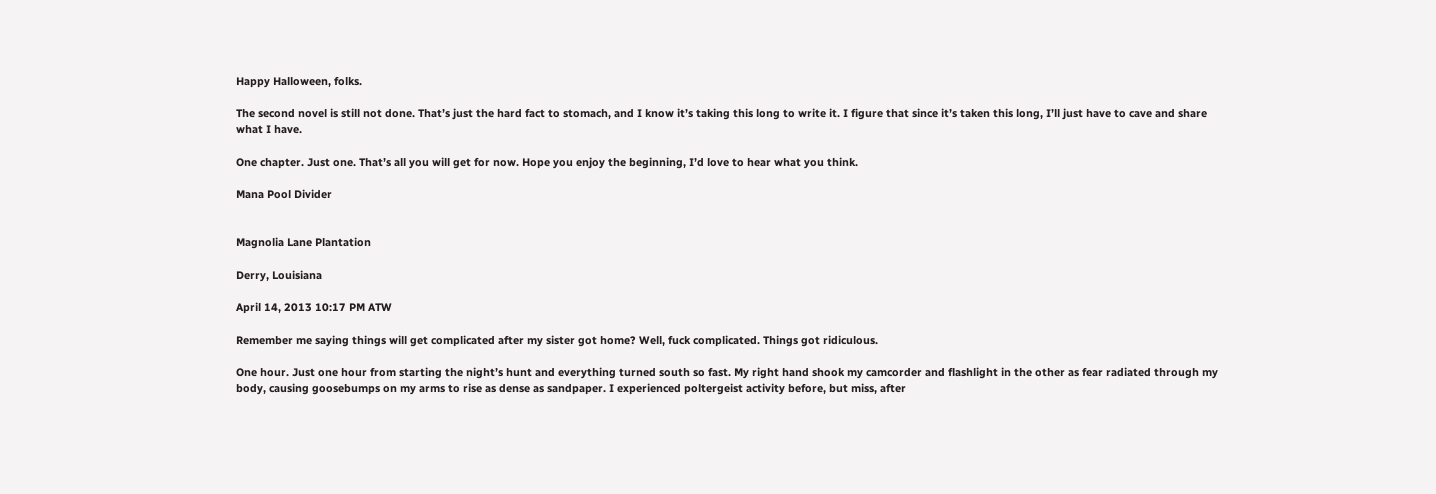Happy Halloween, folks.

The second novel is still not done. That’s just the hard fact to stomach, and I know it’s taking this long to write it. I figure that since it’s taken this long, I’ll just have to cave and share what I have.

One chapter. Just one. That’s all you will get for now. Hope you enjoy the beginning, I’d love to hear what you think.

Mana Pool Divider


Magnolia Lane Plantation

Derry, Louisiana

April 14, 2013 10:17 PM ATW

Remember me saying things will get complicated after my sister got home? Well, fuck complicated. Things got ridiculous.

One hour. Just one hour from starting the night’s hunt and everything turned south so fast. My right hand shook my camcorder and flashlight in the other as fear radiated through my body, causing goosebumps on my arms to rise as dense as sandpaper. I experienced poltergeist activity before, but miss, after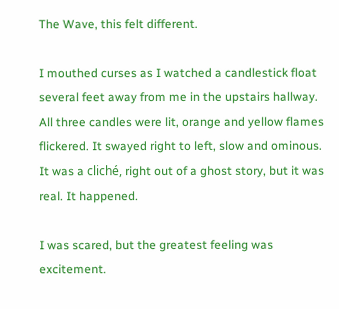The Wave, this felt different.

I mouthed curses as I watched a candlestick float several feet away from me in the upstairs hallway. All three candles were lit, orange and yellow flames flickered. It swayed right to left, slow and ominous. It was a cliché, right out of a ghost story, but it was real. It happened.

I was scared, but the greatest feeling was excitement.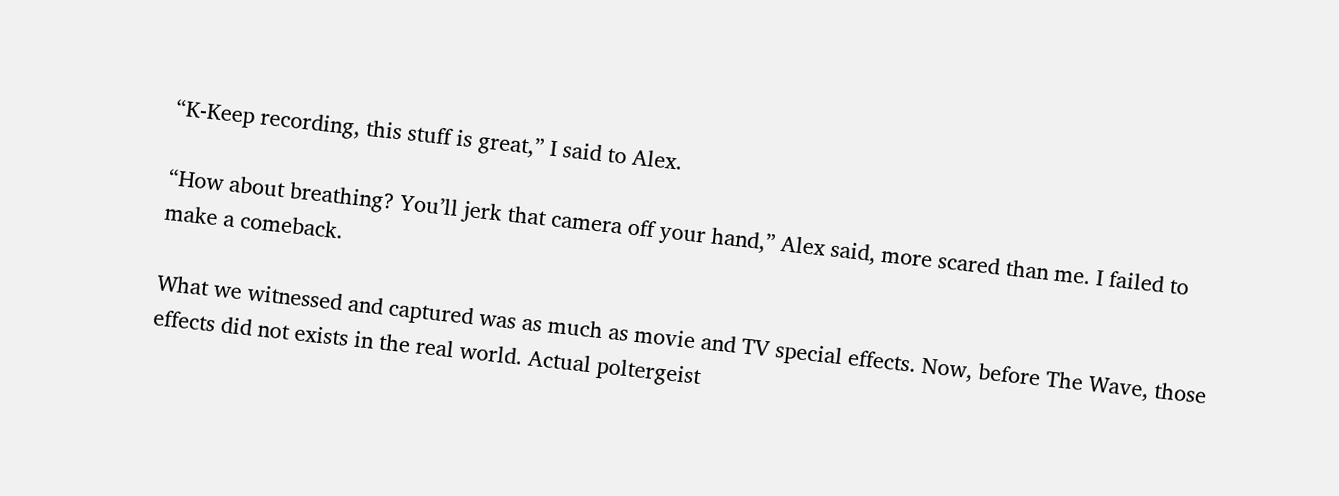“K-Keep recording, this stuff is great,” I said to Alex.

“How about breathing? You’ll jerk that camera off your hand,” Alex said, more scared than me. I failed to make a comeback.

What we witnessed and captured was as much as movie and TV special effects. Now, before The Wave, those effects did not exists in the real world. Actual poltergeist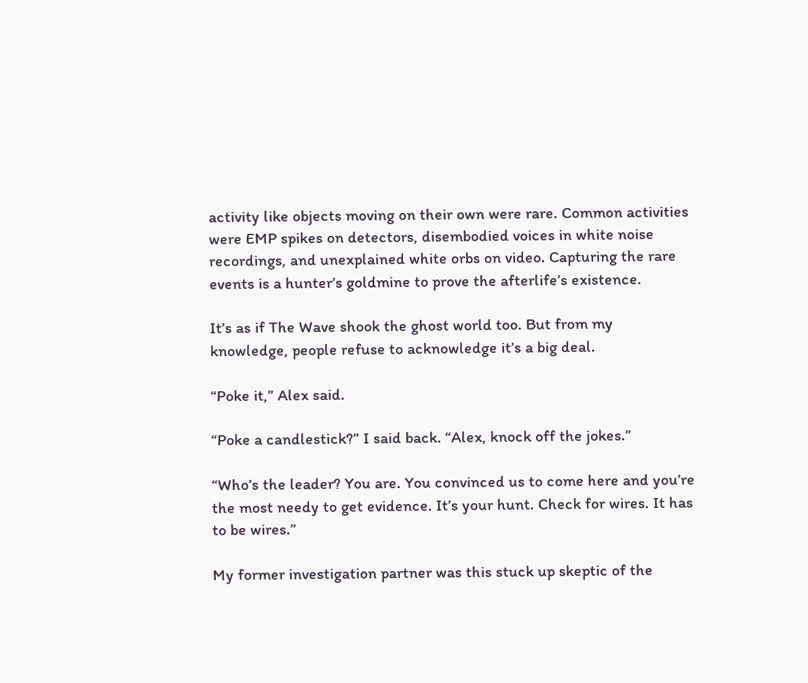activity like objects moving on their own were rare. Common activities were EMP spikes on detectors, disembodied voices in white noise recordings, and unexplained white orbs on video. Capturing the rare events is a hunter’s goldmine to prove the afterlife’s existence.

It’s as if The Wave shook the ghost world too. But from my knowledge, people refuse to acknowledge it’s a big deal.

“Poke it,” Alex said.

“Poke a candlestick?” I said back. “Alex, knock off the jokes.”

“Who’s the leader? You are. You convinced us to come here and you’re the most needy to get evidence. It’s your hunt. Check for wires. It has to be wires.”

My former investigation partner was this stuck up skeptic of the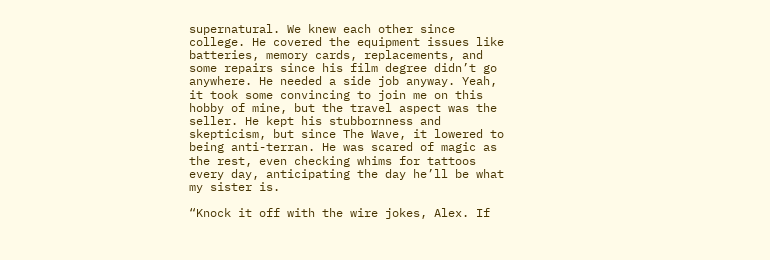supernatural. We knew each other since college. He covered the equipment issues like batteries, memory cards, replacements, and some repairs since his film degree didn’t go anywhere. He needed a side job anyway. Yeah, it took some convincing to join me on this hobby of mine, but the travel aspect was the seller. He kept his stubbornness and skepticism, but since The Wave, it lowered to being anti-terran. He was scared of magic as the rest, even checking whims for tattoos every day, anticipating the day he’ll be what my sister is.

“Knock it off with the wire jokes, Alex. If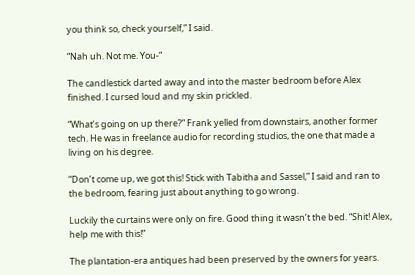you think so, check yourself,” I said.

“Nah uh. Not me. You-“

The candlestick darted away and into the master bedroom before Alex finished. I cursed loud and my skin prickled.

“What’s going on up there?” Frank yelled from downstairs, another former tech. He was in freelance audio for recording studios, the one that made a living on his degree.

“Don’t come up, we got this! Stick with Tabitha and Sassel,” I said and ran to the bedroom, fearing just about anything to go wrong.

Luckily the curtains were only on fire. Good thing it wasn’t the bed. “Shit! Alex, help me with this!”

The plantation-era antiques had been preserved by the owners for years.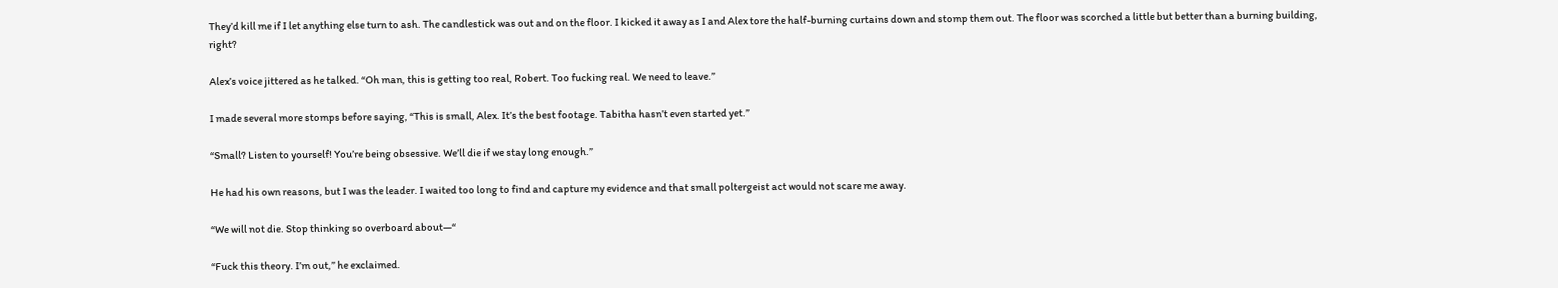They’d kill me if I let anything else turn to ash. The candlestick was out and on the floor. I kicked it away as I and Alex tore the half-burning curtains down and stomp them out. The floor was scorched a little but better than a burning building, right?

Alex’s voice jittered as he talked. “Oh man, this is getting too real, Robert. Too fucking real. We need to leave.”

I made several more stomps before saying, “This is small, Alex. It’s the best footage. Tabitha hasn’t even started yet.”

“Small? Listen to yourself! You’re being obsessive. We’ll die if we stay long enough.”

He had his own reasons, but I was the leader. I waited too long to find and capture my evidence and that small poltergeist act would not scare me away.

“We will not die. Stop thinking so overboard about—“

“Fuck this theory. I’m out,” he exclaimed.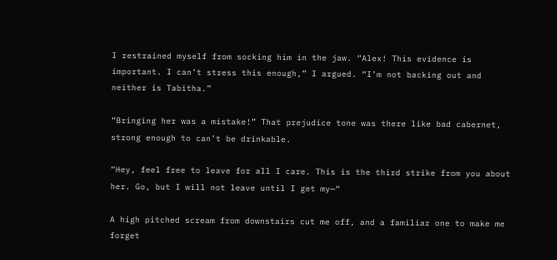I restrained myself from socking him in the jaw. “Alex! This evidence is important. I can’t stress this enough,” I argued. “I’m not backing out and neither is Tabitha.”

“Bringing her was a mistake!” That prejudice tone was there like bad cabernet, strong enough to can’t be drinkable.

“Hey, feel free to leave for all I care. This is the third strike from you about her. Go, but I will not leave until I get my—“

A high pitched scream from downstairs cut me off, and a familiar one to make me forget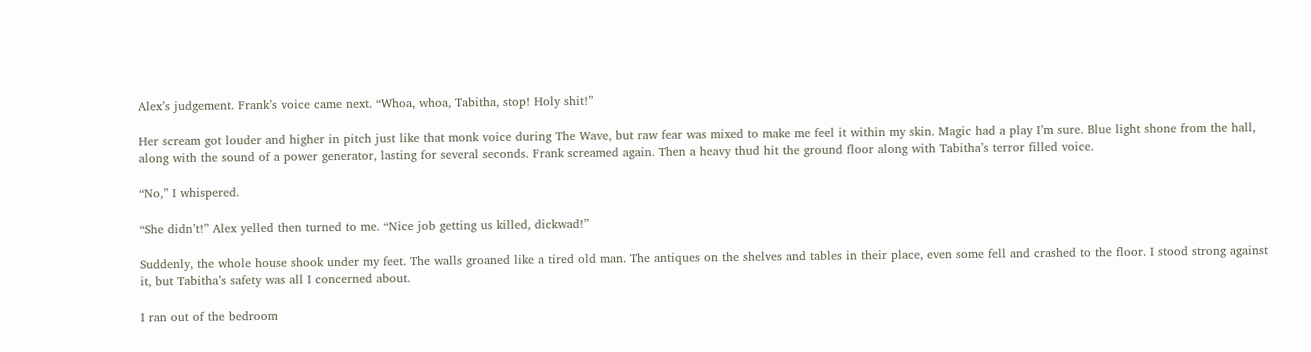Alex’s judgement. Frank’s voice came next. “Whoa, whoa, Tabitha, stop! Holy shit!”

Her scream got louder and higher in pitch just like that monk voice during The Wave, but raw fear was mixed to make me feel it within my skin. Magic had a play I’m sure. Blue light shone from the hall, along with the sound of a power generator, lasting for several seconds. Frank screamed again. Then a heavy thud hit the ground floor along with Tabitha’s terror filled voice.

“No,” I whispered.

“She didn’t!” Alex yelled then turned to me. “Nice job getting us killed, dickwad!”

Suddenly, the whole house shook under my feet. The walls groaned like a tired old man. The antiques on the shelves and tables in their place, even some fell and crashed to the floor. I stood strong against it, but Tabitha’s safety was all I concerned about.

I ran out of the bedroom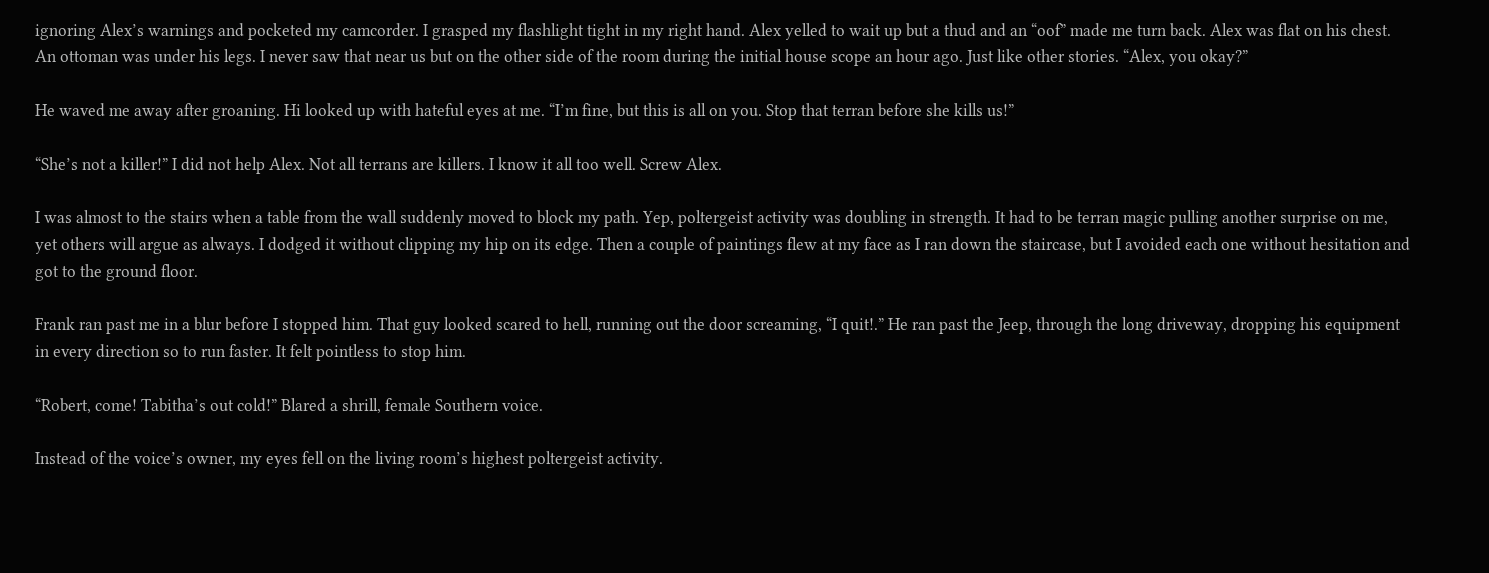ignoring Alex’s warnings and pocketed my camcorder. I grasped my flashlight tight in my right hand. Alex yelled to wait up but a thud and an “oof” made me turn back. Alex was flat on his chest. An ottoman was under his legs. I never saw that near us but on the other side of the room during the initial house scope an hour ago. Just like other stories. “Alex, you okay?”

He waved me away after groaning. Hi looked up with hateful eyes at me. “I’m fine, but this is all on you. Stop that terran before she kills us!”

“She’s not a killer!” I did not help Alex. Not all terrans are killers. I know it all too well. Screw Alex.

I was almost to the stairs when a table from the wall suddenly moved to block my path. Yep, poltergeist activity was doubling in strength. It had to be terran magic pulling another surprise on me, yet others will argue as always. I dodged it without clipping my hip on its edge. Then a couple of paintings flew at my face as I ran down the staircase, but I avoided each one without hesitation and got to the ground floor.

Frank ran past me in a blur before I stopped him. That guy looked scared to hell, running out the door screaming, “I quit!.” He ran past the Jeep, through the long driveway, dropping his equipment in every direction so to run faster. It felt pointless to stop him.

“Robert, come! Tabitha’s out cold!” Blared a shrill, female Southern voice.

Instead of the voice’s owner, my eyes fell on the living room’s highest poltergeist activity.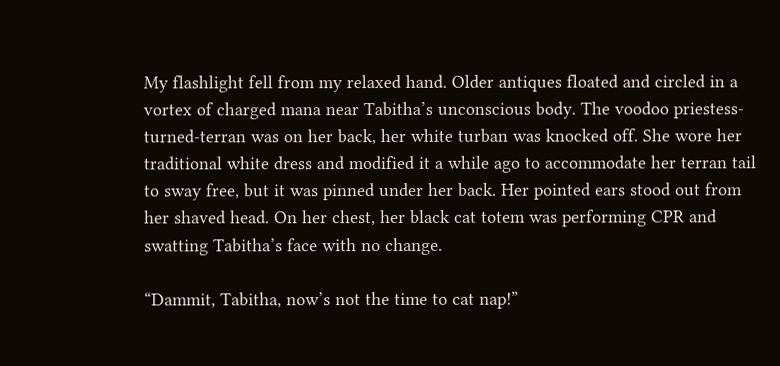My flashlight fell from my relaxed hand. Older antiques floated and circled in a vortex of charged mana near Tabitha’s unconscious body. The voodoo priestess-turned-terran was on her back, her white turban was knocked off. She wore her traditional white dress and modified it a while ago to accommodate her terran tail to sway free, but it was pinned under her back. Her pointed ears stood out from her shaved head. On her chest, her black cat totem was performing CPR and swatting Tabitha’s face with no change.

“Dammit, Tabitha, now’s not the time to cat nap!”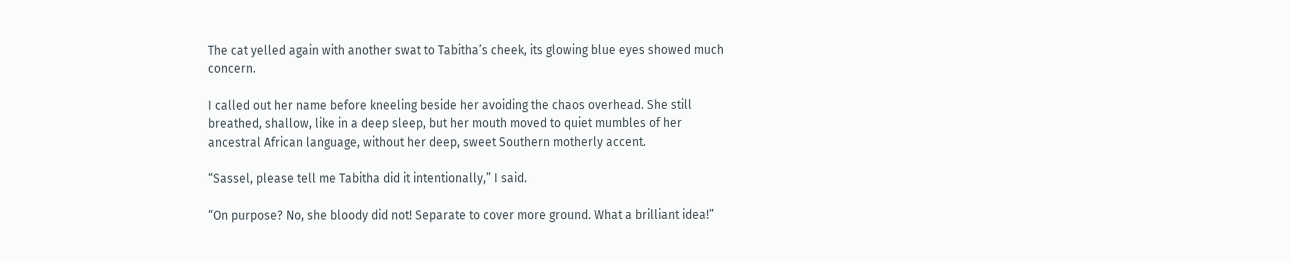The cat yelled again with another swat to Tabitha’s cheek, its glowing blue eyes showed much concern.

I called out her name before kneeling beside her avoiding the chaos overhead. She still breathed, shallow, like in a deep sleep, but her mouth moved to quiet mumbles of her ancestral African language, without her deep, sweet Southern motherly accent.

“Sassel, please tell me Tabitha did it intentionally,” I said.

“On purpose? No, she bloody did not! Separate to cover more ground. What a brilliant idea!”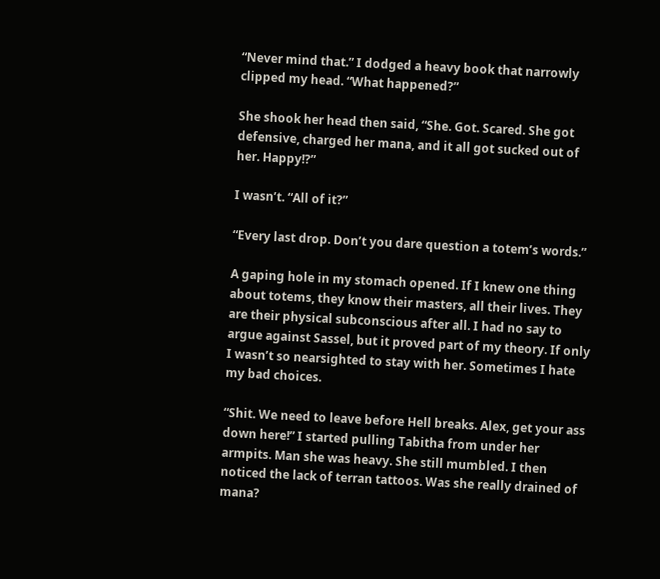“Never mind that.” I dodged a heavy book that narrowly clipped my head. “What happened?”

She shook her head then said, “She. Got. Scared. She got defensive, charged her mana, and it all got sucked out of her. Happy!?”

I wasn’t. “All of it?”

“Every last drop. Don’t you dare question a totem’s words.”

A gaping hole in my stomach opened. If I knew one thing about totems, they know their masters, all their lives. They are their physical subconscious after all. I had no say to argue against Sassel, but it proved part of my theory. If only I wasn’t so nearsighted to stay with her. Sometimes I hate my bad choices.

“Shit. We need to leave before Hell breaks. Alex, get your ass down here!” I started pulling Tabitha from under her armpits. Man she was heavy. She still mumbled. I then noticed the lack of terran tattoos. Was she really drained of mana?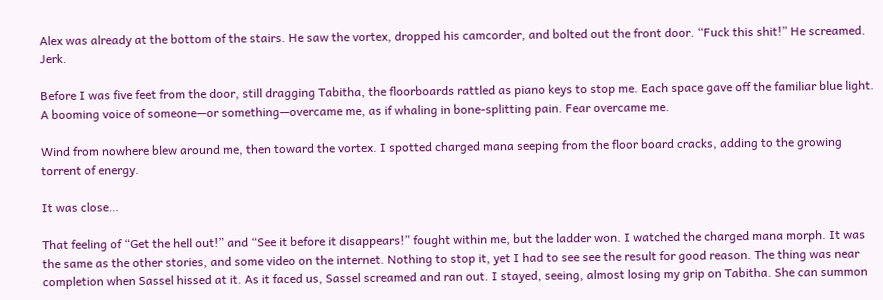Alex was already at the bottom of the stairs. He saw the vortex, dropped his camcorder, and bolted out the front door. “Fuck this shit!” He screamed. Jerk.

Before I was five feet from the door, still dragging Tabitha, the floorboards rattled as piano keys to stop me. Each space gave off the familiar blue light. A booming voice of someone—or something—overcame me, as if whaling in bone-splitting pain. Fear overcame me.

Wind from nowhere blew around me, then toward the vortex. I spotted charged mana seeping from the floor board cracks, adding to the growing torrent of energy.

It was close…

That feeling of “Get the hell out!” and “See it before it disappears!” fought within me, but the ladder won. I watched the charged mana morph. It was the same as the other stories, and some video on the internet. Nothing to stop it, yet I had to see see the result for good reason. The thing was near completion when Sassel hissed at it. As it faced us, Sassel screamed and ran out. I stayed, seeing, almost losing my grip on Tabitha. She can summon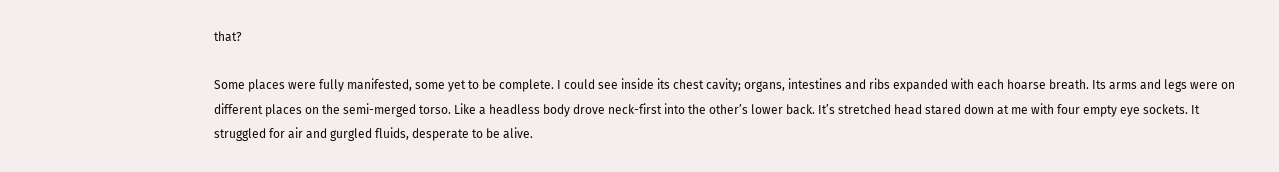that?

Some places were fully manifested, some yet to be complete. I could see inside its chest cavity; organs, intestines and ribs expanded with each hoarse breath. Its arms and legs were on different places on the semi-merged torso. Like a headless body drove neck-first into the other’s lower back. It’s stretched head stared down at me with four empty eye sockets. It struggled for air and gurgled fluids, desperate to be alive.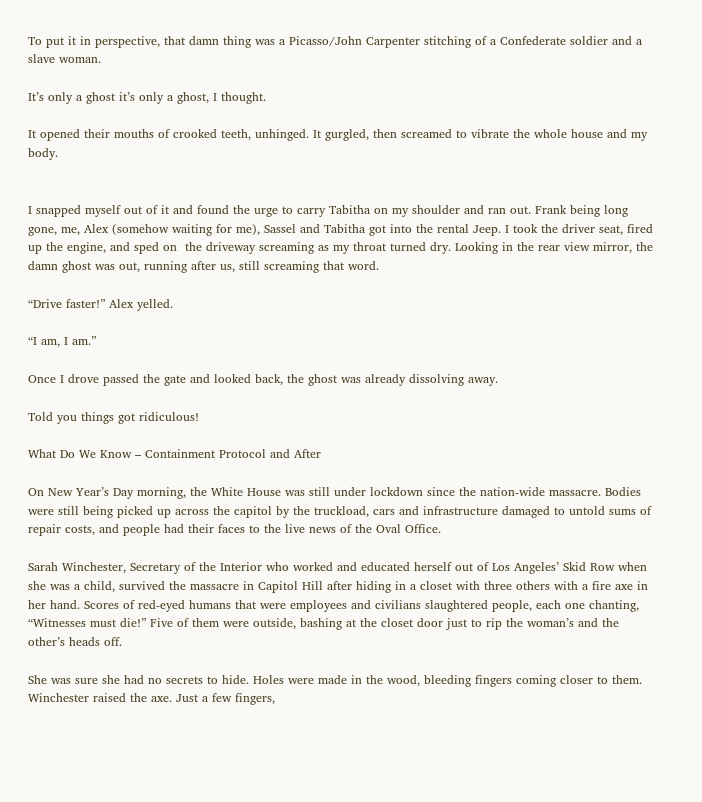To put it in perspective, that damn thing was a Picasso/John Carpenter stitching of a Confederate soldier and a slave woman.

It’s only a ghost it’s only a ghost, I thought.

It opened their mouths of crooked teeth, unhinged. It gurgled, then screamed to vibrate the whole house and my body.


I snapped myself out of it and found the urge to carry Tabitha on my shoulder and ran out. Frank being long gone, me, Alex (somehow waiting for me), Sassel and Tabitha got into the rental Jeep. I took the driver seat, fired up the engine, and sped on  the driveway screaming as my throat turned dry. Looking in the rear view mirror, the damn ghost was out, running after us, still screaming that word.

“Drive faster!” Alex yelled.

“I am, I am.”

Once I drove passed the gate and looked back, the ghost was already dissolving away.

Told you things got ridiculous!

What Do We Know – Containment Protocol and After

On New Year’s Day morning, the White House was still under lockdown since the nation-wide massacre. Bodies were still being picked up across the capitol by the truckload, cars and infrastructure damaged to untold sums of repair costs, and people had their faces to the live news of the Oval Office.

Sarah Winchester, Secretary of the Interior who worked and educated herself out of Los Angeles’ Skid Row when she was a child, survived the massacre in Capitol Hill after hiding in a closet with three others with a fire axe in her hand. Scores of red-eyed humans that were employees and civilians slaughtered people, each one chanting, “Witnesses must die!” Five of them were outside, bashing at the closet door just to rip the woman’s and the other’s heads off.

She was sure she had no secrets to hide. Holes were made in the wood, bleeding fingers coming closer to them. Winchester raised the axe. Just a few fingers,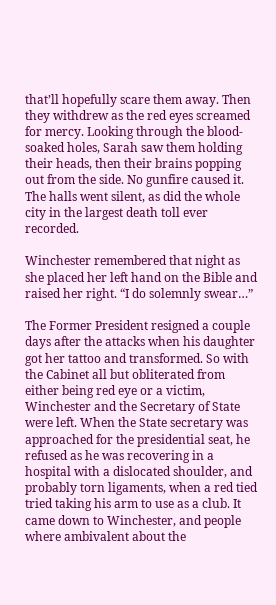that’ll hopefully scare them away. Then they withdrew as the red eyes screamed for mercy. Looking through the blood-soaked holes, Sarah saw them holding their heads, then their brains popping out from the side. No gunfire caused it. The halls went silent, as did the whole city in the largest death toll ever recorded.

Winchester remembered that night as she placed her left hand on the Bible and raised her right. “I do solemnly swear…”

The Former President resigned a couple days after the attacks when his daughter got her tattoo and transformed. So with the Cabinet all but obliterated from either being red eye or a victim, Winchester and the Secretary of State were left. When the State secretary was approached for the presidential seat, he refused as he was recovering in a hospital with a dislocated shoulder, and probably torn ligaments, when a red tied tried taking his arm to use as a club. It came down to Winchester, and people where ambivalent about the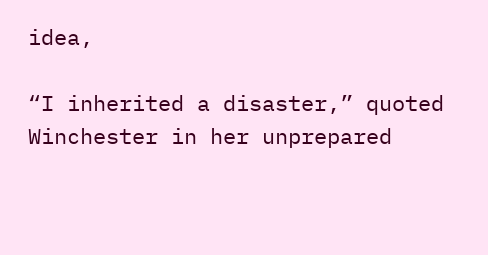idea,

“I inherited a disaster,” quoted Winchester in her unprepared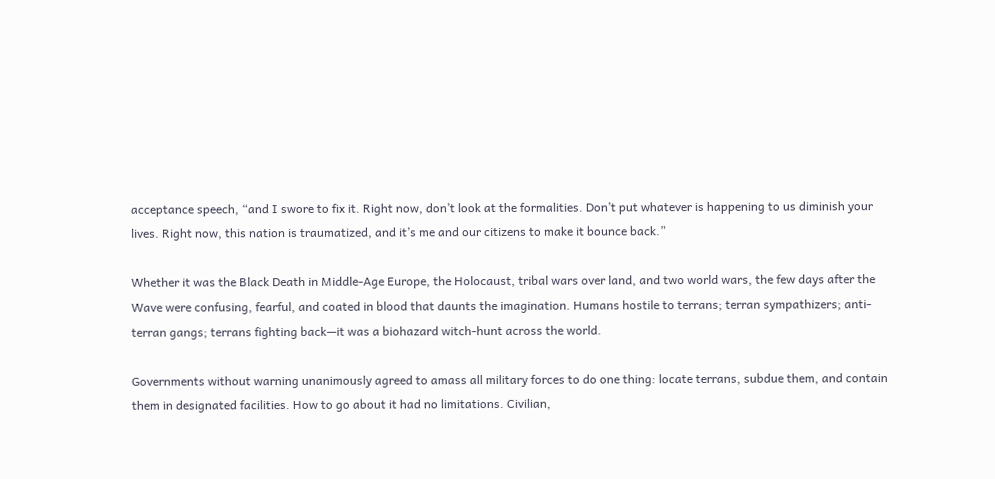acceptance speech, “and I swore to fix it. Right now, don’t look at the formalities. Don’t put whatever is happening to us diminish your lives. Right now, this nation is traumatized, and it’s me and our citizens to make it bounce back.”

Whether it was the Black Death in Middle-Age Europe, the Holocaust, tribal wars over land, and two world wars, the few days after the Wave were confusing, fearful, and coated in blood that daunts the imagination. Humans hostile to terrans; terran sympathizers; anti-terran gangs; terrans fighting back—it was a biohazard witch-hunt across the world.

Governments without warning unanimously agreed to amass all military forces to do one thing: locate terrans, subdue them, and contain them in designated facilities. How to go about it had no limitations. Civilian,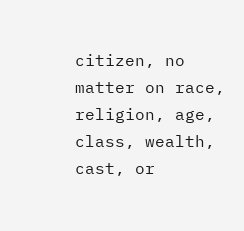citizen, no matter on race, religion, age, class, wealth, cast, or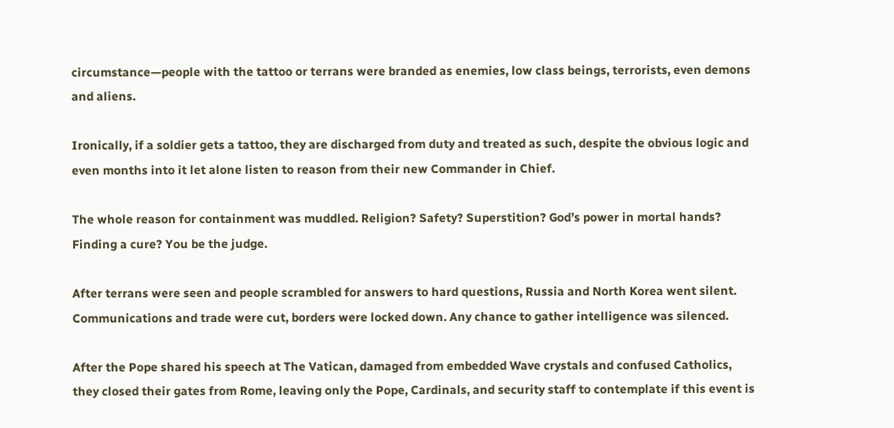circumstance—people with the tattoo or terrans were branded as enemies, low class beings, terrorists, even demons and aliens.

Ironically, if a soldier gets a tattoo, they are discharged from duty and treated as such, despite the obvious logic and even months into it let alone listen to reason from their new Commander in Chief.

The whole reason for containment was muddled. Religion? Safety? Superstition? God’s power in mortal hands? Finding a cure? You be the judge.

After terrans were seen and people scrambled for answers to hard questions, Russia and North Korea went silent. Communications and trade were cut, borders were locked down. Any chance to gather intelligence was silenced.

After the Pope shared his speech at The Vatican, damaged from embedded Wave crystals and confused Catholics, they closed their gates from Rome, leaving only the Pope, Cardinals, and security staff to contemplate if this event is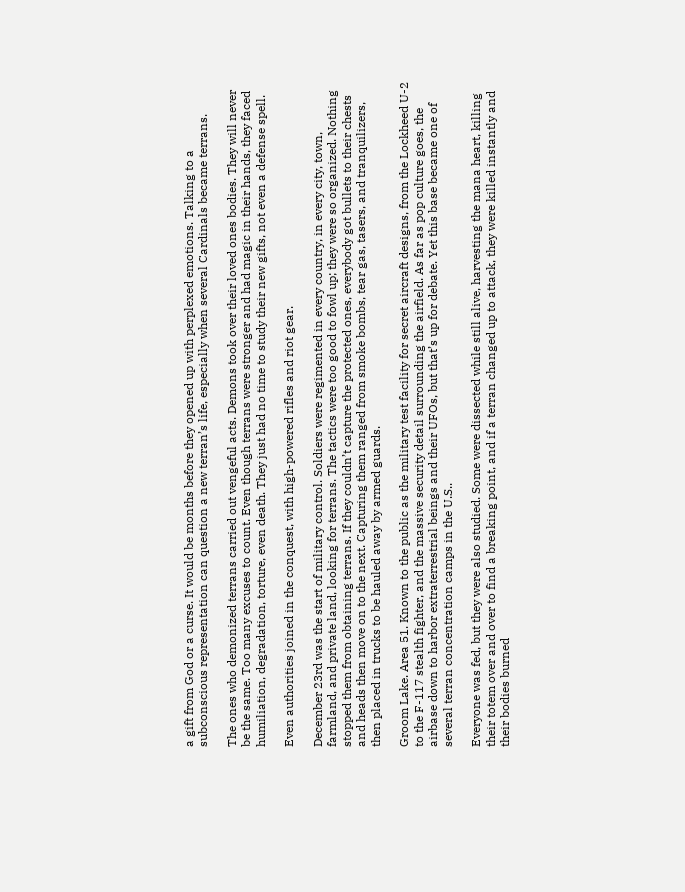a gift from God or a curse. It would be months before they opened up with perplexed emotions. Talking to a subconscious representation can question a new terran’s life, especially when several Cardinals became terrans.

The ones who demonized terrans carried out vengeful acts. Demons took over their loved ones bodies. They will never be the same. Too many excuses to count. Even though terrans were stronger and had magic in their hands, they faced humiliation, degradation, torture, even death. They just had no time to study their new gifts, not even a defense spell.

Even authorities joined in the conquest, with high-powered rifles and riot gear.

December 23rd was the start of military control. Soldiers were regimented in every country, in every city, town, farmland, and private land, looking for terrans. The tactics were too good to fowl up; they were so organized. Nothing stopped them from obtaining terrans. If they couldn’t capture the protected ones, everybody got bullets to their chests and heads then move on to the next. Capturing them ranged from smoke bombs, tear gas, tasers, and tranquilizers, then placed in trucks to be hauled away by armed guards.

Groom Lake. Area 51. Known to the public as the military test facility for secret aircraft designs, from the Lockheed U-2 to the F-117 stealth fighter, and the massive security detail surrounding the airfield. As far as pop culture goes, the airbase down to harbor extraterrestrial beings and their UFOs, but that’s up for debate. Yet this base became one of several terran concentration camps in the U.S..

Everyone was fed, but they were also studied. Some were dissected while still alive, harvesting the mana heart, killing their totem over and over to find a breaking point, and if a terran changed up to attack, they were killed instantly and their bodies burned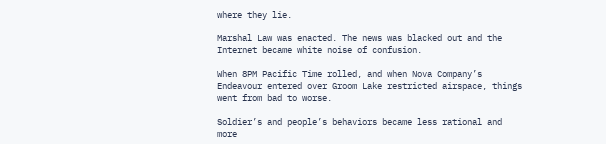where they lie.

Marshal Law was enacted. The news was blacked out and the Internet became white noise of confusion.

When 8PM Pacific Time rolled, and when Nova Company’s Endeavour entered over Groom Lake restricted airspace, things went from bad to worse.

Soldier’s and people’s behaviors became less rational and more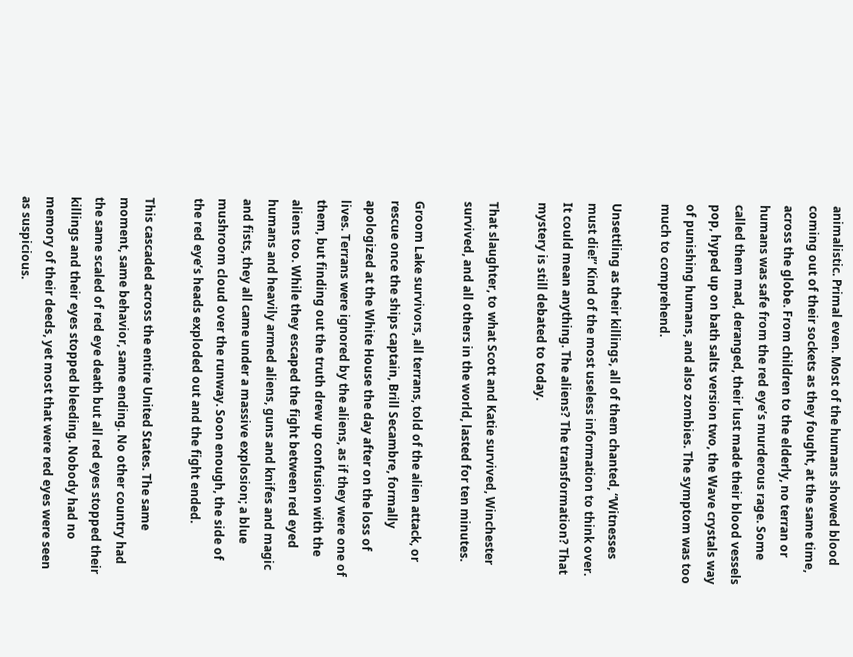animalistic. Primal even. Most of the humans showed blood coming out of their sockets as they fought, at the same time, across the globe. From children to the elderly, no terran or humans was safe from the red eye’s murderous rage. Some called them mad, deranged, their lust made their blood vessels pop, hyped up on bath salts version two, the Wave crystals way of punishing humans, and also zombies. The symptom was too much to comprehend.

Unsettling as their killings, all of them chanted, “Witnesses must die!” Kind of the most useless information to think over. It could mean anything. The aliens? The transformation? That mystery is still debated to today.

That slaughter, to what Scott and Katie survived, Winchester survived, and all others in the world, lasted for ten minutes.

Groom Lake survivors, all terrans, told of the alien attack, or rescue once the ships captain, Brill Secambre, formally apologized at the White House the day after on the loss of lives. Terrans were ignored by the aliens, as if they were one of them, but finding out the truth drew up confusion with the aliens too. While they escaped the fight between red eyed humans and heavily armed aliens, guns and knifes and magic and fists, they all came under a massive explosion; a blue mushroom cloud over the runway. Soon enough, the side of the red eye’s heads exploded out and the fight ended.

This cascaded across the entire United States. The same moment, same behavior, same ending. No other country had the same scaled of red eye death but all red eyes stopped their killings and their eyes stopped bleeding. Nobody had no memory of their deeds, yet most that were red eyes were seen as suspicious.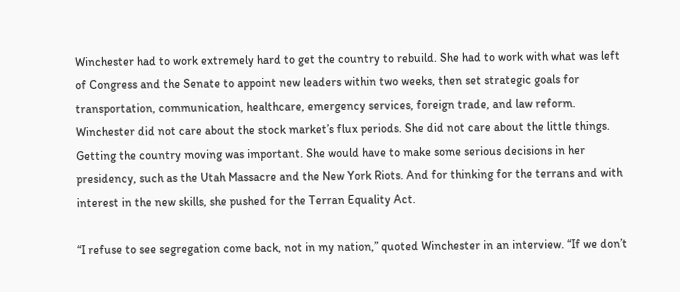Winchester had to work extremely hard to get the country to rebuild. She had to work with what was left of Congress and the Senate to appoint new leaders within two weeks, then set strategic goals for transportation, communication, healthcare, emergency services, foreign trade, and law reform. Winchester did not care about the stock market’s flux periods. She did not care about the little things. Getting the country moving was important. She would have to make some serious decisions in her presidency, such as the Utah Massacre and the New York Riots. And for thinking for the terrans and with interest in the new skills, she pushed for the Terran Equality Act.

“I refuse to see segregation come back, not in my nation,” quoted Winchester in an interview. “If we don’t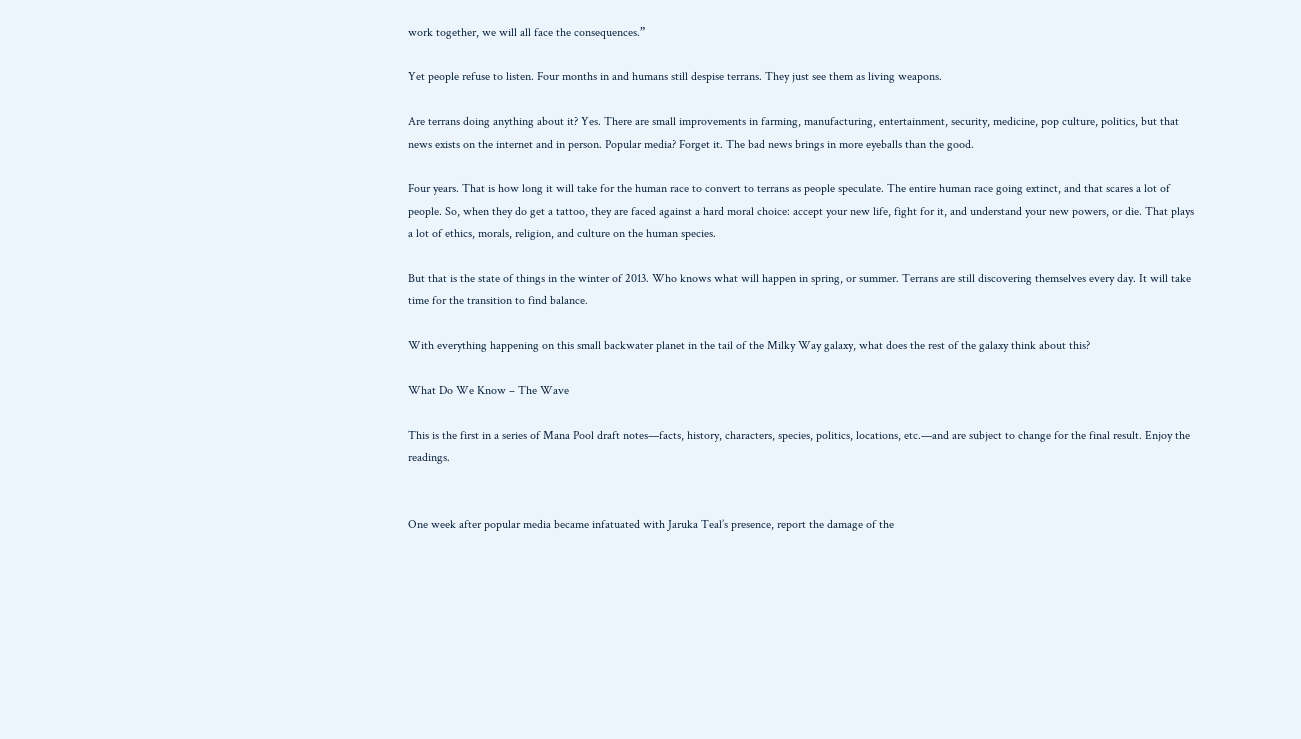work together, we will all face the consequences.”

Yet people refuse to listen. Four months in and humans still despise terrans. They just see them as living weapons.

Are terrans doing anything about it? Yes. There are small improvements in farming, manufacturing, entertainment, security, medicine, pop culture, politics, but that news exists on the internet and in person. Popular media? Forget it. The bad news brings in more eyeballs than the good.

Four years. That is how long it will take for the human race to convert to terrans as people speculate. The entire human race going extinct, and that scares a lot of people. So, when they do get a tattoo, they are faced against a hard moral choice: accept your new life, fight for it, and understand your new powers, or die. That plays a lot of ethics, morals, religion, and culture on the human species.

But that is the state of things in the winter of 2013. Who knows what will happen in spring, or summer. Terrans are still discovering themselves every day. It will take time for the transition to find balance.

With everything happening on this small backwater planet in the tail of the Milky Way galaxy, what does the rest of the galaxy think about this?

What Do We Know – The Wave

This is the first in a series of Mana Pool draft notes—facts, history, characters, species, politics, locations, etc.—and are subject to change for the final result. Enjoy the readings.


One week after popular media became infatuated with Jaruka Teal’s presence, report the damage of the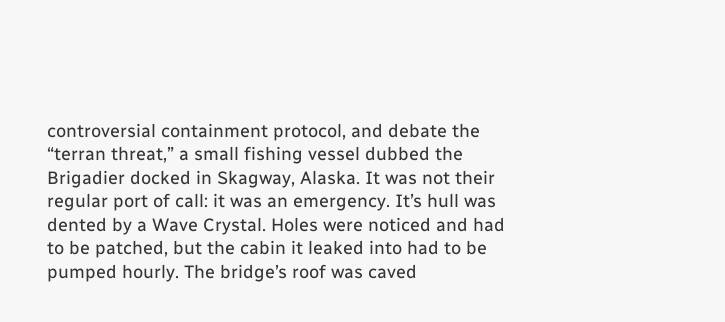controversial containment protocol, and debate the “terran threat,” a small fishing vessel dubbed the Brigadier docked in Skagway, Alaska. It was not their regular port of call: it was an emergency. It’s hull was dented by a Wave Crystal. Holes were noticed and had to be patched, but the cabin it leaked into had to be pumped hourly. The bridge’s roof was caved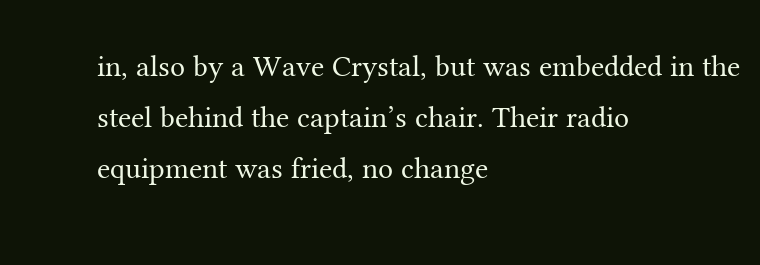in, also by a Wave Crystal, but was embedded in the steel behind the captain’s chair. Their radio equipment was fried, no change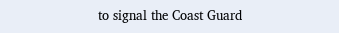to signal the Coast Guard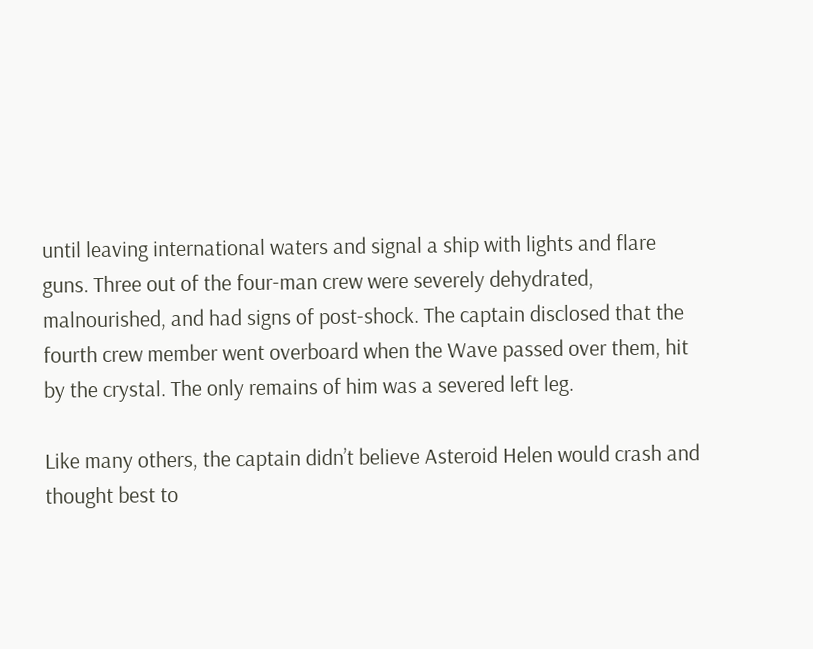until leaving international waters and signal a ship with lights and flare guns. Three out of the four-man crew were severely dehydrated, malnourished, and had signs of post-shock. The captain disclosed that the fourth crew member went overboard when the Wave passed over them, hit by the crystal. The only remains of him was a severed left leg.

Like many others, the captain didn’t believe Asteroid Helen would crash and thought best to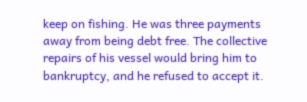keep on fishing. He was three payments away from being debt free. The collective repairs of his vessel would bring him to bankruptcy, and he refused to accept it.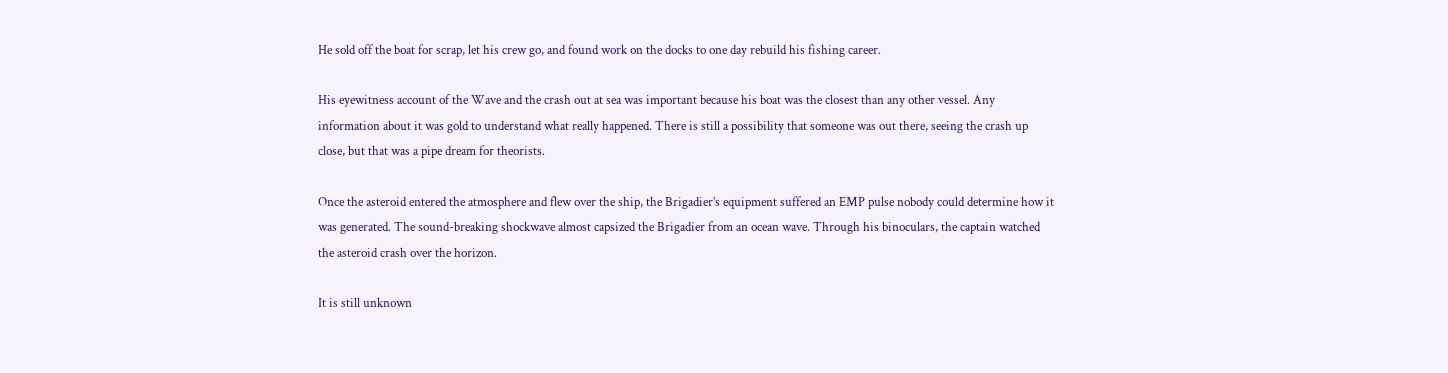He sold off the boat for scrap, let his crew go, and found work on the docks to one day rebuild his fishing career.

His eyewitness account of the Wave and the crash out at sea was important because his boat was the closest than any other vessel. Any information about it was gold to understand what really happened. There is still a possibility that someone was out there, seeing the crash up close, but that was a pipe dream for theorists.

Once the asteroid entered the atmosphere and flew over the ship, the Brigadier’s equipment suffered an EMP pulse nobody could determine how it was generated. The sound-breaking shockwave almost capsized the Brigadier from an ocean wave. Through his binoculars, the captain watched the asteroid crash over the horizon.

It is still unknown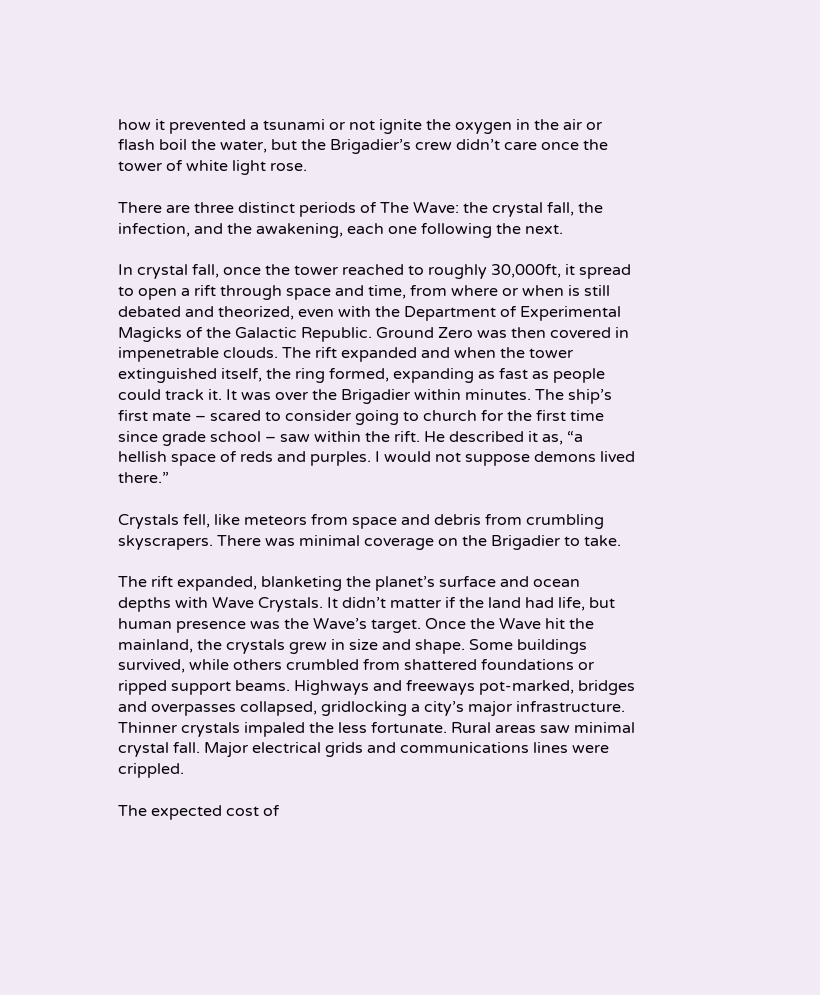how it prevented a tsunami or not ignite the oxygen in the air or flash boil the water, but the Brigadier’s crew didn’t care once the tower of white light rose.

There are three distinct periods of The Wave: the crystal fall, the infection, and the awakening, each one following the next.

In crystal fall, once the tower reached to roughly 30,000ft, it spread to open a rift through space and time, from where or when is still debated and theorized, even with the Department of Experimental Magicks of the Galactic Republic. Ground Zero was then covered in impenetrable clouds. The rift expanded and when the tower extinguished itself, the ring formed, expanding as fast as people could track it. It was over the Brigadier within minutes. The ship’s first mate – scared to consider going to church for the first time since grade school – saw within the rift. He described it as, “a hellish space of reds and purples. I would not suppose demons lived there.”

Crystals fell, like meteors from space and debris from crumbling skyscrapers. There was minimal coverage on the Brigadier to take.

The rift expanded, blanketing the planet’s surface and ocean depths with Wave Crystals. It didn’t matter if the land had life, but human presence was the Wave’s target. Once the Wave hit the mainland, the crystals grew in size and shape. Some buildings survived, while others crumbled from shattered foundations or ripped support beams. Highways and freeways pot-marked, bridges and overpasses collapsed, gridlocking a city’s major infrastructure. Thinner crystals impaled the less fortunate. Rural areas saw minimal crystal fall. Major electrical grids and communications lines were crippled.

The expected cost of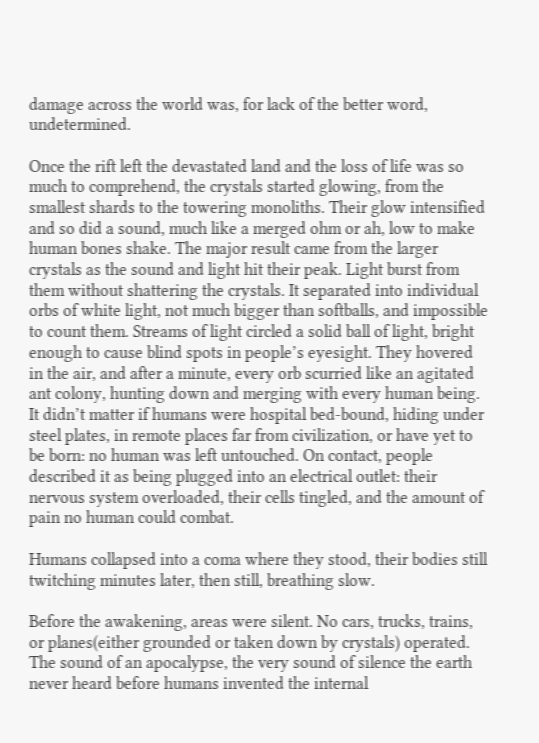damage across the world was, for lack of the better word, undetermined.

Once the rift left the devastated land and the loss of life was so much to comprehend, the crystals started glowing, from the smallest shards to the towering monoliths. Their glow intensified and so did a sound, much like a merged ohm or ah, low to make human bones shake. The major result came from the larger crystals as the sound and light hit their peak. Light burst from them without shattering the crystals. It separated into individual orbs of white light, not much bigger than softballs, and impossible to count them. Streams of light circled a solid ball of light, bright enough to cause blind spots in people’s eyesight. They hovered in the air, and after a minute, every orb scurried like an agitated ant colony, hunting down and merging with every human being. It didn’t matter if humans were hospital bed-bound, hiding under steel plates, in remote places far from civilization, or have yet to be born: no human was left untouched. On contact, people described it as being plugged into an electrical outlet: their nervous system overloaded, their cells tingled, and the amount of pain no human could combat.

Humans collapsed into a coma where they stood, their bodies still twitching minutes later, then still, breathing slow.

Before the awakening, areas were silent. No cars, trucks, trains, or planes(either grounded or taken down by crystals) operated. The sound of an apocalypse, the very sound of silence the earth never heard before humans invented the internal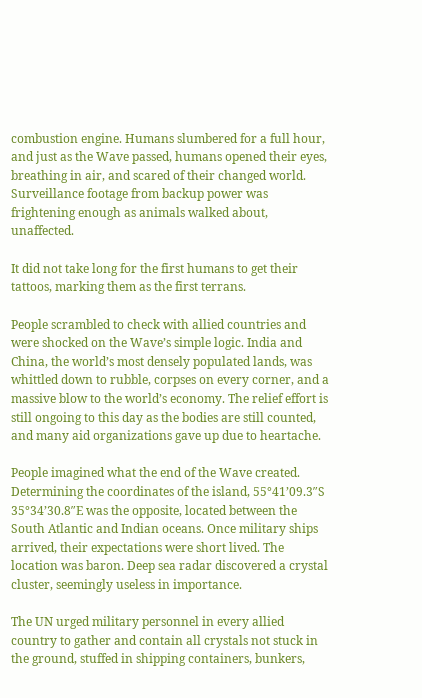combustion engine. Humans slumbered for a full hour, and just as the Wave passed, humans opened their eyes, breathing in air, and scared of their changed world. Surveillance footage from backup power was frightening enough as animals walked about, unaffected.

It did not take long for the first humans to get their tattoos, marking them as the first terrans.

People scrambled to check with allied countries and were shocked on the Wave’s simple logic. India and China, the world’s most densely populated lands, was whittled down to rubble, corpses on every corner, and a massive blow to the world’s economy. The relief effort is still ongoing to this day as the bodies are still counted, and many aid organizations gave up due to heartache.

People imagined what the end of the Wave created. Determining the coordinates of the island, 55°41’09.3″S 35°34’30.8″E was the opposite, located between the South Atlantic and Indian oceans. Once military ships arrived, their expectations were short lived. The location was baron. Deep sea radar discovered a crystal cluster, seemingly useless in importance.

The UN urged military personnel in every allied country to gather and contain all crystals not stuck in the ground, stuffed in shipping containers, bunkers,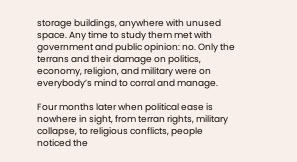storage buildings, anywhere with unused space. Any time to study them met with government and public opinion: no. Only the terrans and their damage on politics, economy, religion, and military were on everybody’s mind to corral and manage.

Four months later when political ease is nowhere in sight, from terran rights, military collapse, to religious conflicts, people noticed the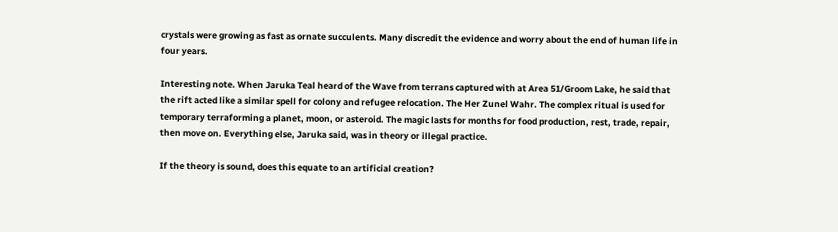crystals were growing as fast as ornate succulents. Many discredit the evidence and worry about the end of human life in four years.

Interesting note. When Jaruka Teal heard of the Wave from terrans captured with at Area 51/Groom Lake, he said that the rift acted like a similar spell for colony and refugee relocation. The Her Zunel Wahr. The complex ritual is used for temporary terraforming a planet, moon, or asteroid. The magic lasts for months for food production, rest, trade, repair, then move on. Everything else, Jaruka said, was in theory or illegal practice.

If the theory is sound, does this equate to an artificial creation?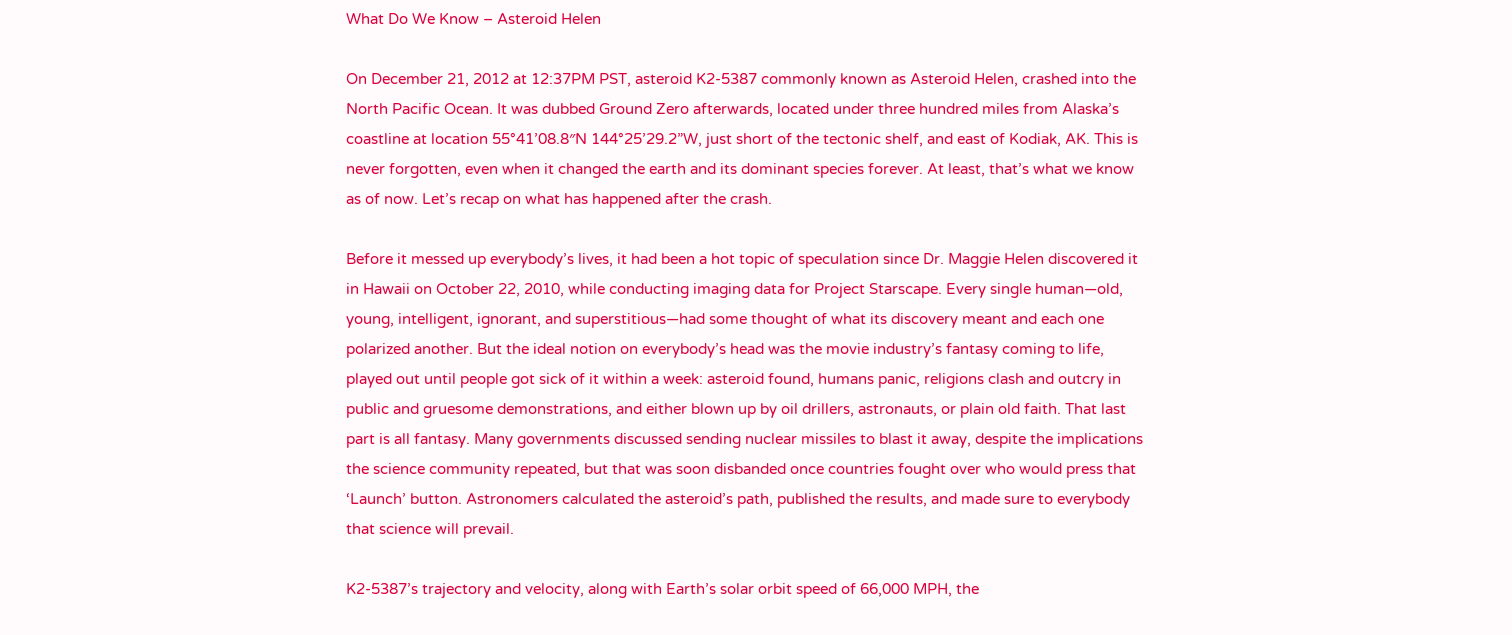What Do We Know – Asteroid Helen

On December 21, 2012 at 12:37PM PST, asteroid K2-5387 commonly known as Asteroid Helen, crashed into the North Pacific Ocean. It was dubbed Ground Zero afterwards, located under three hundred miles from Alaska’s coastline at location 55°41’08.8″N 144°25’29.2”W, just short of the tectonic shelf, and east of Kodiak, AK. This is never forgotten, even when it changed the earth and its dominant species forever. At least, that’s what we know as of now. Let’s recap on what has happened after the crash.

Before it messed up everybody’s lives, it had been a hot topic of speculation since Dr. Maggie Helen discovered it in Hawaii on October 22, 2010, while conducting imaging data for Project Starscape. Every single human—old, young, intelligent, ignorant, and superstitious—had some thought of what its discovery meant and each one polarized another. But the ideal notion on everybody’s head was the movie industry’s fantasy coming to life, played out until people got sick of it within a week: asteroid found, humans panic, religions clash and outcry in public and gruesome demonstrations, and either blown up by oil drillers, astronauts, or plain old faith. That last part is all fantasy. Many governments discussed sending nuclear missiles to blast it away, despite the implications the science community repeated, but that was soon disbanded once countries fought over who would press that ‘Launch’ button. Astronomers calculated the asteroid’s path, published the results, and made sure to everybody that science will prevail.

K2-5387’s trajectory and velocity, along with Earth’s solar orbit speed of 66,000 MPH, the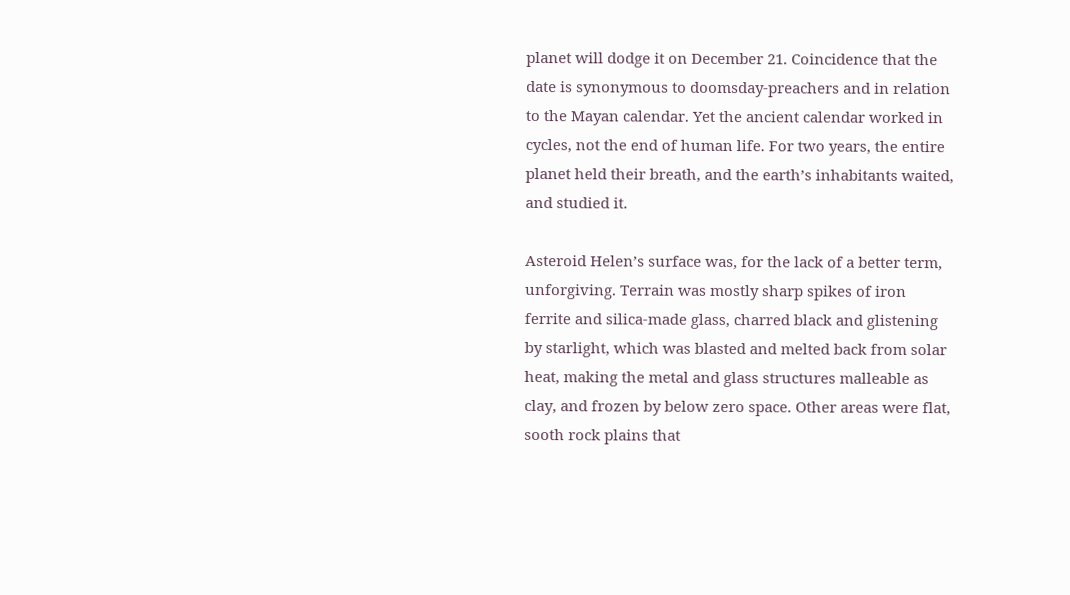planet will dodge it on December 21. Coincidence that the date is synonymous to doomsday-preachers and in relation to the Mayan calendar. Yet the ancient calendar worked in cycles, not the end of human life. For two years, the entire planet held their breath, and the earth’s inhabitants waited, and studied it.

Asteroid Helen’s surface was, for the lack of a better term, unforgiving. Terrain was mostly sharp spikes of iron ferrite and silica-made glass, charred black and glistening by starlight, which was blasted and melted back from solar heat, making the metal and glass structures malleable as clay, and frozen by below zero space. Other areas were flat, sooth rock plains that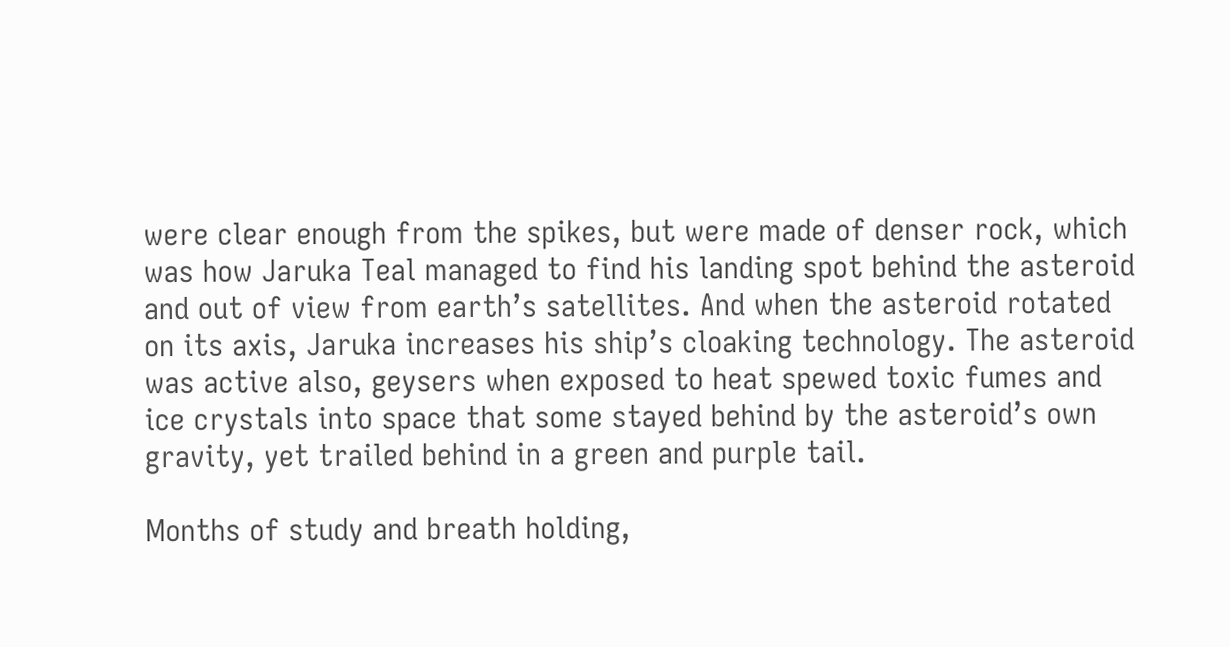were clear enough from the spikes, but were made of denser rock, which was how Jaruka Teal managed to find his landing spot behind the asteroid and out of view from earth’s satellites. And when the asteroid rotated on its axis, Jaruka increases his ship’s cloaking technology. The asteroid was active also, geysers when exposed to heat spewed toxic fumes and ice crystals into space that some stayed behind by the asteroid’s own gravity, yet trailed behind in a green and purple tail.

Months of study and breath holding,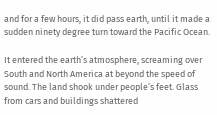and for a few hours, it did pass earth, until it made a sudden ninety degree turn toward the Pacific Ocean.

It entered the earth’s atmosphere, screaming over South and North America at beyond the speed of sound. The land shook under people’s feet. Glass from cars and buildings shattered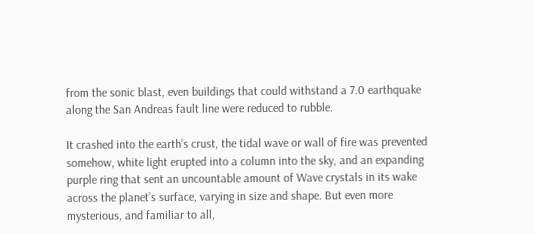from the sonic blast, even buildings that could withstand a 7.0 earthquake along the San Andreas fault line were reduced to rubble.

It crashed into the earth’s crust, the tidal wave or wall of fire was prevented somehow, white light erupted into a column into the sky, and an expanding purple ring that sent an uncountable amount of Wave crystals in its wake across the planet’s surface, varying in size and shape. But even more mysterious, and familiar to all,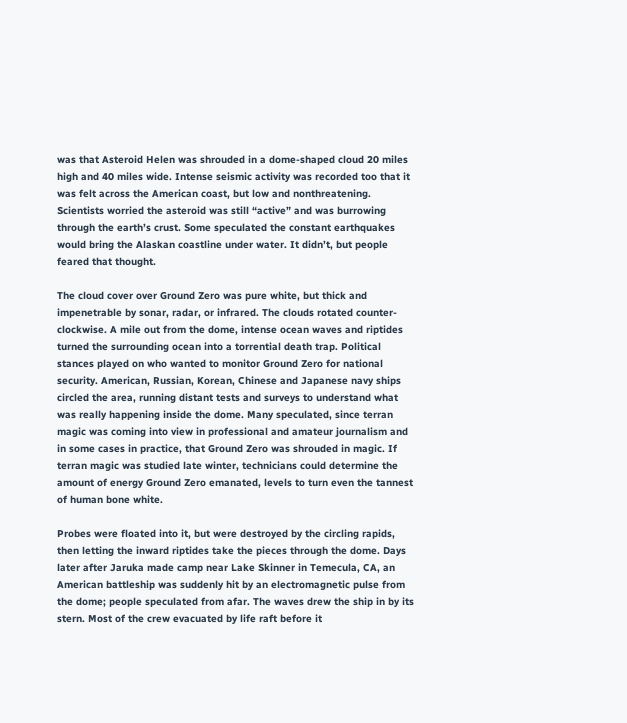was that Asteroid Helen was shrouded in a dome-shaped cloud 20 miles high and 40 miles wide. Intense seismic activity was recorded too that it was felt across the American coast, but low and nonthreatening. Scientists worried the asteroid was still “active” and was burrowing through the earth’s crust. Some speculated the constant earthquakes would bring the Alaskan coastline under water. It didn’t, but people feared that thought.

The cloud cover over Ground Zero was pure white, but thick and impenetrable by sonar, radar, or infrared. The clouds rotated counter-clockwise. A mile out from the dome, intense ocean waves and riptides turned the surrounding ocean into a torrential death trap. Political stances played on who wanted to monitor Ground Zero for national security. American, Russian, Korean, Chinese and Japanese navy ships circled the area, running distant tests and surveys to understand what was really happening inside the dome. Many speculated, since terran magic was coming into view in professional and amateur journalism and in some cases in practice, that Ground Zero was shrouded in magic. If terran magic was studied late winter, technicians could determine the amount of energy Ground Zero emanated, levels to turn even the tannest of human bone white.

Probes were floated into it, but were destroyed by the circling rapids, then letting the inward riptides take the pieces through the dome. Days later after Jaruka made camp near Lake Skinner in Temecula, CA, an American battleship was suddenly hit by an electromagnetic pulse from the dome; people speculated from afar. The waves drew the ship in by its stern. Most of the crew evacuated by life raft before it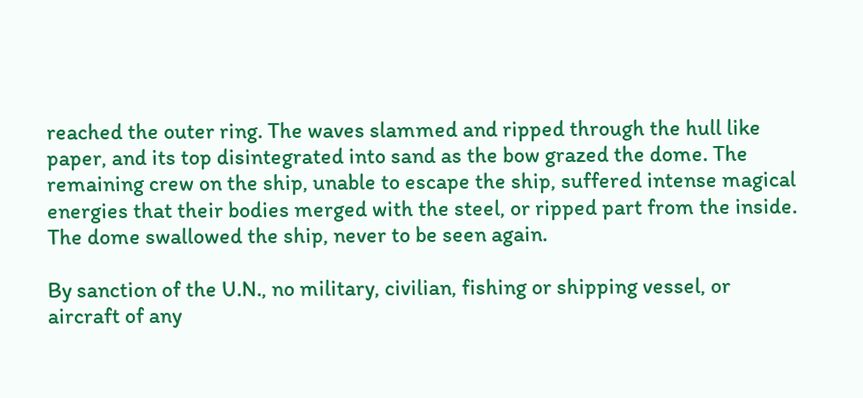reached the outer ring. The waves slammed and ripped through the hull like paper, and its top disintegrated into sand as the bow grazed the dome. The remaining crew on the ship, unable to escape the ship, suffered intense magical energies that their bodies merged with the steel, or ripped part from the inside. The dome swallowed the ship, never to be seen again.

By sanction of the U.N., no military, civilian, fishing or shipping vessel, or aircraft of any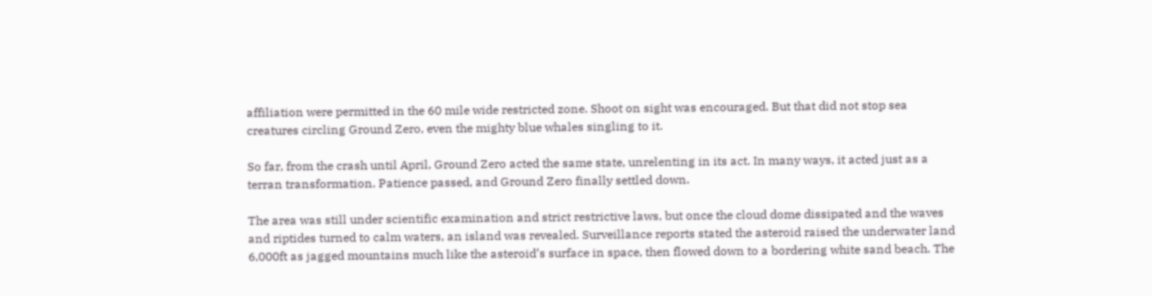affiliation were permitted in the 60 mile wide restricted zone. Shoot on sight was encouraged. But that did not stop sea creatures circling Ground Zero, even the mighty blue whales singling to it.

So far, from the crash until April, Ground Zero acted the same state, unrelenting in its act. In many ways, it acted just as a terran transformation. Patience passed, and Ground Zero finally settled down.

The area was still under scientific examination and strict restrictive laws, but once the cloud dome dissipated and the waves and riptides turned to calm waters, an island was revealed. Surveillance reports stated the asteroid raised the underwater land 6,000ft as jagged mountains much like the asteroid’s surface in space, then flowed down to a bordering white sand beach. The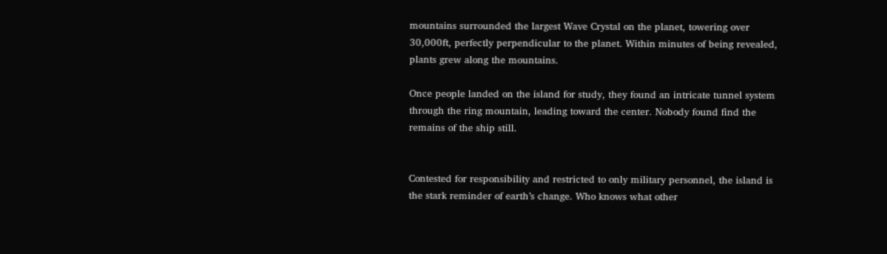mountains surrounded the largest Wave Crystal on the planet, towering over 30,000ft, perfectly perpendicular to the planet. Within minutes of being revealed, plants grew along the mountains.

Once people landed on the island for study, they found an intricate tunnel system through the ring mountain, leading toward the center. Nobody found find the remains of the ship still.


Contested for responsibility and restricted to only military personnel, the island is the stark reminder of earth’s change. Who knows what other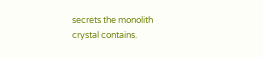secrets the monolith crystal contains.